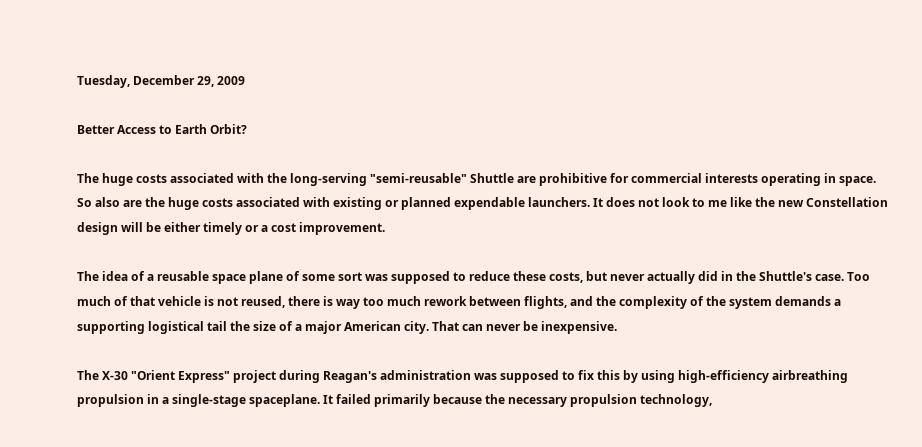Tuesday, December 29, 2009

Better Access to Earth Orbit?

The huge costs associated with the long-serving "semi-reusable" Shuttle are prohibitive for commercial interests operating in space. So also are the huge costs associated with existing or planned expendable launchers. It does not look to me like the new Constellation design will be either timely or a cost improvement.

The idea of a reusable space plane of some sort was supposed to reduce these costs, but never actually did in the Shuttle's case. Too much of that vehicle is not reused, there is way too much rework between flights, and the complexity of the system demands a supporting logistical tail the size of a major American city. That can never be inexpensive.

The X-30 "Orient Express" project during Reagan's administration was supposed to fix this by using high-efficiency airbreathing propulsion in a single-stage spaceplane. It failed primarily because the necessary propulsion technology,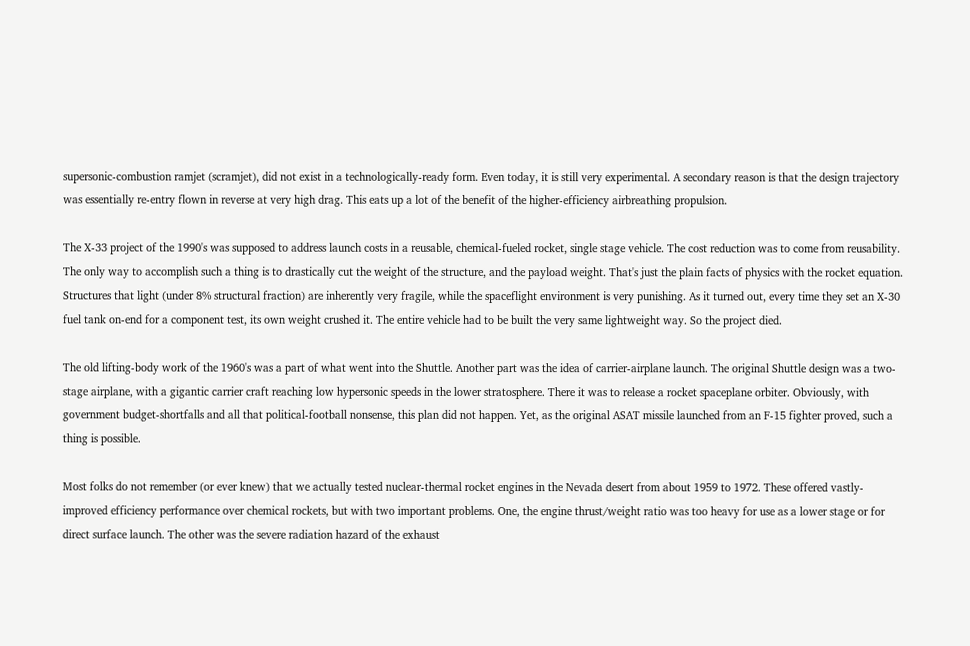supersonic-combustion ramjet (scramjet), did not exist in a technologically-ready form. Even today, it is still very experimental. A secondary reason is that the design trajectory was essentially re-entry flown in reverse at very high drag. This eats up a lot of the benefit of the higher-efficiency airbreathing propulsion.

The X-33 project of the 1990's was supposed to address launch costs in a reusable, chemical-fueled rocket, single stage vehicle. The cost reduction was to come from reusability. The only way to accomplish such a thing is to drastically cut the weight of the structure, and the payload weight. That's just the plain facts of physics with the rocket equation. Structures that light (under 8% structural fraction) are inherently very fragile, while the spaceflight environment is very punishing. As it turned out, every time they set an X-30 fuel tank on-end for a component test, its own weight crushed it. The entire vehicle had to be built the very same lightweight way. So the project died.

The old lifting-body work of the 1960's was a part of what went into the Shuttle. Another part was the idea of carrier-airplane launch. The original Shuttle design was a two-stage airplane, with a gigantic carrier craft reaching low hypersonic speeds in the lower stratosphere. There it was to release a rocket spaceplane orbiter. Obviously, with government budget-shortfalls and all that political-football nonsense, this plan did not happen. Yet, as the original ASAT missile launched from an F-15 fighter proved, such a thing is possible.

Most folks do not remember (or ever knew) that we actually tested nuclear-thermal rocket engines in the Nevada desert from about 1959 to 1972. These offered vastly-improved efficiency performance over chemical rockets, but with two important problems. One, the engine thrust/weight ratio was too heavy for use as a lower stage or for direct surface launch. The other was the severe radiation hazard of the exhaust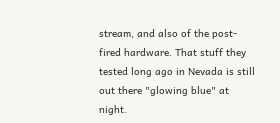stream, and also of the post-fired hardware. That stuff they tested long ago in Nevada is still out there "glowing blue" at night.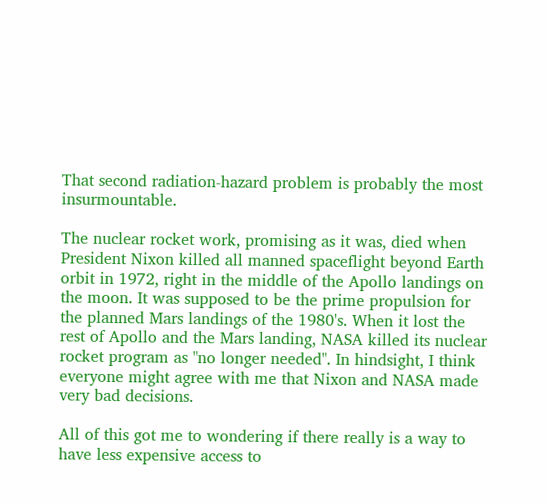That second radiation-hazard problem is probably the most insurmountable.

The nuclear rocket work, promising as it was, died when President Nixon killed all manned spaceflight beyond Earth orbit in 1972, right in the middle of the Apollo landings on the moon. It was supposed to be the prime propulsion for the planned Mars landings of the 1980's. When it lost the rest of Apollo and the Mars landing, NASA killed its nuclear rocket program as "no longer needed". In hindsight, I think everyone might agree with me that Nixon and NASA made very bad decisions.

All of this got me to wondering if there really is a way to have less expensive access to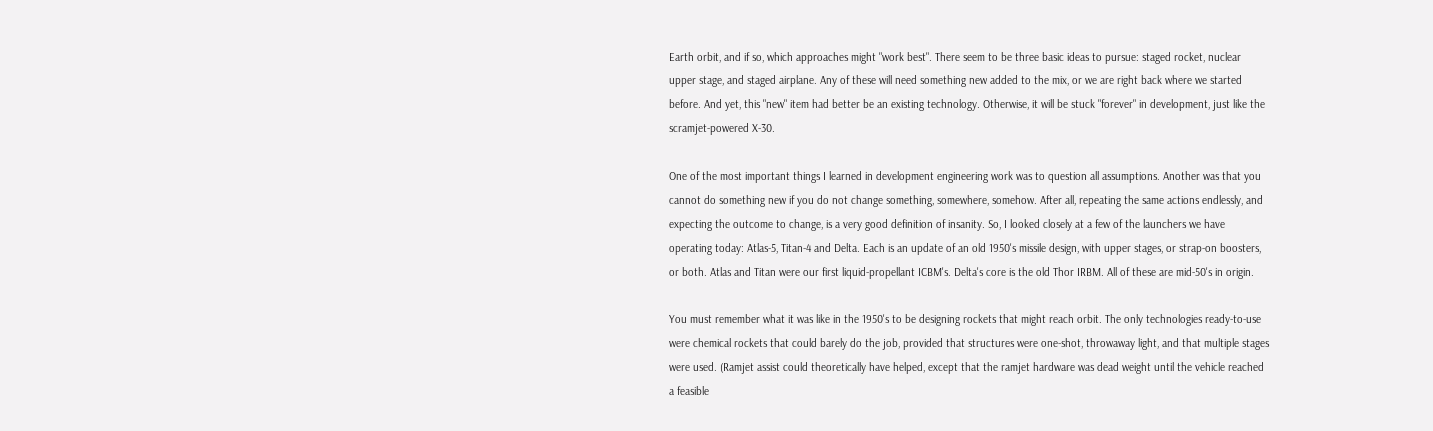Earth orbit, and if so, which approaches might "work best". There seem to be three basic ideas to pursue: staged rocket, nuclear upper stage, and staged airplane. Any of these will need something new added to the mix, or we are right back where we started before. And yet, this "new" item had better be an existing technology. Otherwise, it will be stuck "forever" in development, just like the scramjet-powered X-30.

One of the most important things I learned in development engineering work was to question all assumptions. Another was that you cannot do something new if you do not change something, somewhere, somehow. After all, repeating the same actions endlessly, and expecting the outcome to change, is a very good definition of insanity. So, I looked closely at a few of the launchers we have operating today: Atlas-5, Titan-4 and Delta. Each is an update of an old 1950's missile design, with upper stages, or strap-on boosters, or both. Atlas and Titan were our first liquid-propellant ICBM's. Delta's core is the old Thor IRBM. All of these are mid-50's in origin.

You must remember what it was like in the 1950's to be designing rockets that might reach orbit. The only technologies ready-to-use were chemical rockets that could barely do the job, provided that structures were one-shot, throwaway light, and that multiple stages were used. (Ramjet assist could theoretically have helped, except that the ramjet hardware was dead weight until the vehicle reached a feasible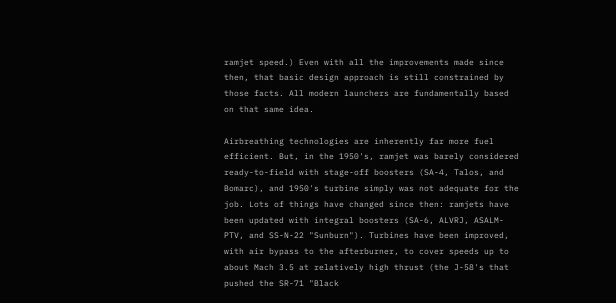ramjet speed.) Even with all the improvements made since then, that basic design approach is still constrained by those facts. All modern launchers are fundamentally based on that same idea.

Airbreathing technologies are inherently far more fuel efficient. But, in the 1950's, ramjet was barely considered ready-to-field with stage-off boosters (SA-4, Talos, and Bomarc), and 1950's turbine simply was not adequate for the job. Lots of things have changed since then: ramjets have been updated with integral boosters (SA-6, ALVRJ, ASALM-PTV, and SS-N-22 "Sunburn"). Turbines have been improved, with air bypass to the afterburner, to cover speeds up to about Mach 3.5 at relatively high thrust (the J-58's that pushed the SR-71 "Black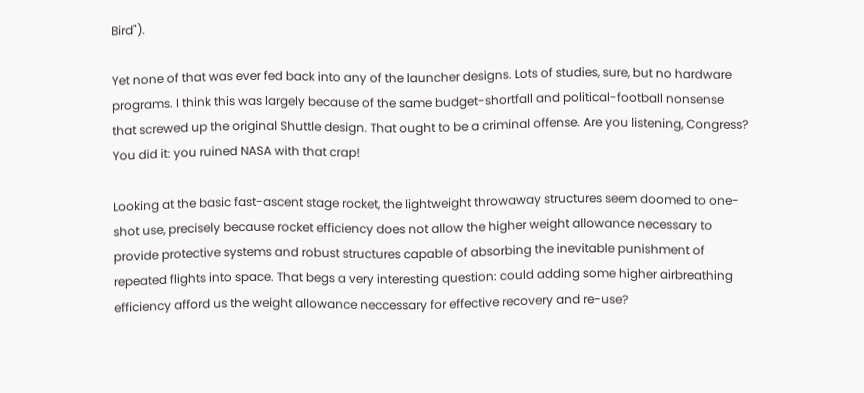Bird").

Yet none of that was ever fed back into any of the launcher designs. Lots of studies, sure, but no hardware programs. I think this was largely because of the same budget-shortfall and political-football nonsense that screwed up the original Shuttle design. That ought to be a criminal offense. Are you listening, Congress? You did it: you ruined NASA with that crap!

Looking at the basic fast-ascent stage rocket, the lightweight throwaway structures seem doomed to one-shot use, precisely because rocket efficiency does not allow the higher weight allowance necessary to provide protective systems and robust structures capable of absorbing the inevitable punishment of repeated flights into space. That begs a very interesting question: could adding some higher airbreathing efficiency afford us the weight allowance neccessary for effective recovery and re-use?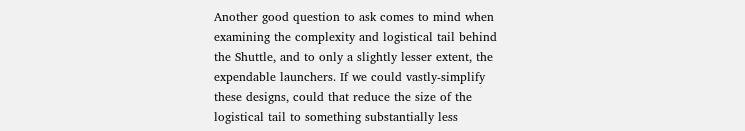Another good question to ask comes to mind when examining the complexity and logistical tail behind the Shuttle, and to only a slightly lesser extent, the expendable launchers. If we could vastly-simplify these designs, could that reduce the size of the logistical tail to something substantially less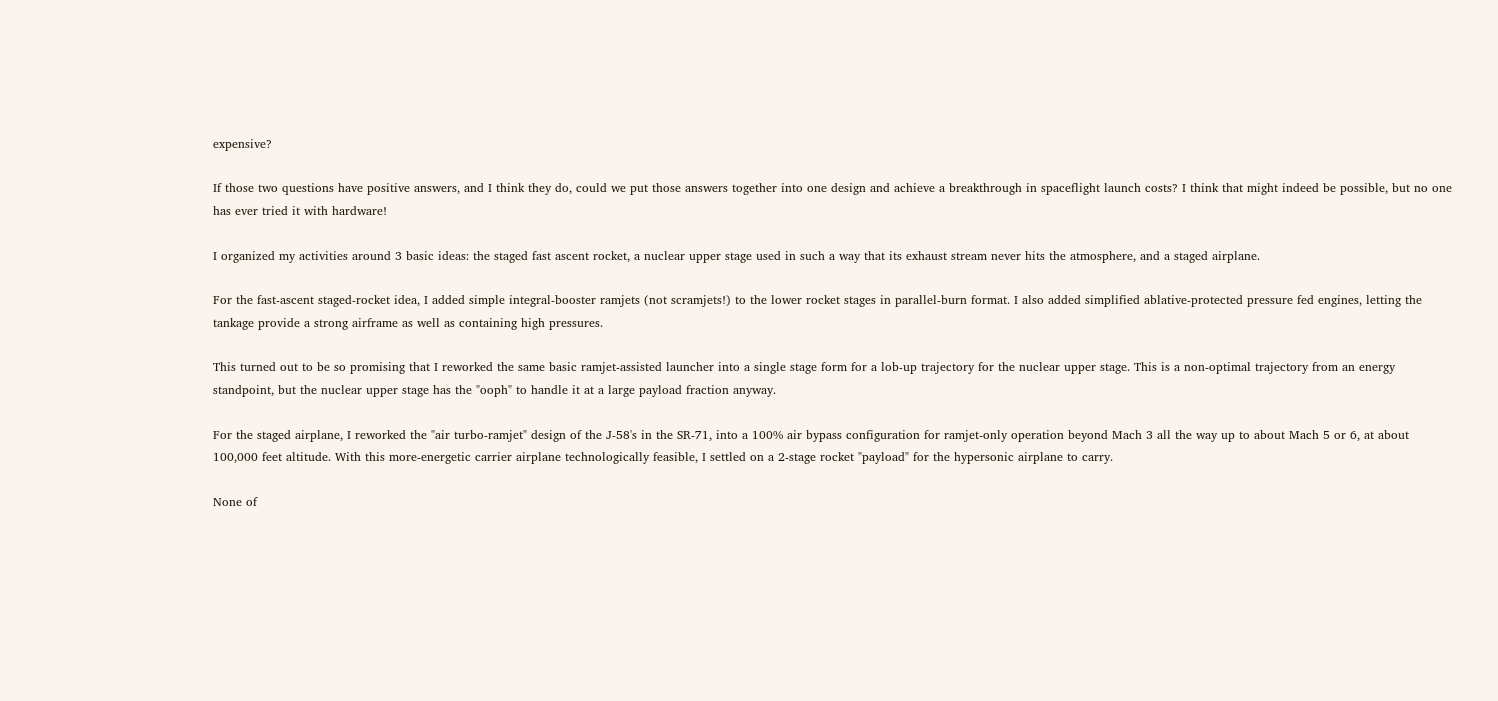expensive?

If those two questions have positive answers, and I think they do, could we put those answers together into one design and achieve a breakthrough in spaceflight launch costs? I think that might indeed be possible, but no one has ever tried it with hardware!

I organized my activities around 3 basic ideas: the staged fast ascent rocket, a nuclear upper stage used in such a way that its exhaust stream never hits the atmosphere, and a staged airplane.

For the fast-ascent staged-rocket idea, I added simple integral-booster ramjets (not scramjets!) to the lower rocket stages in parallel-burn format. I also added simplified ablative-protected pressure fed engines, letting the tankage provide a strong airframe as well as containing high pressures.

This turned out to be so promising that I reworked the same basic ramjet-assisted launcher into a single stage form for a lob-up trajectory for the nuclear upper stage. This is a non-optimal trajectory from an energy standpoint, but the nuclear upper stage has the "ooph" to handle it at a large payload fraction anyway.

For the staged airplane, I reworked the "air turbo-ramjet" design of the J-58's in the SR-71, into a 100% air bypass configuration for ramjet-only operation beyond Mach 3 all the way up to about Mach 5 or 6, at about 100,000 feet altitude. With this more-energetic carrier airplane technologically feasible, I settled on a 2-stage rocket "payload" for the hypersonic airplane to carry.

None of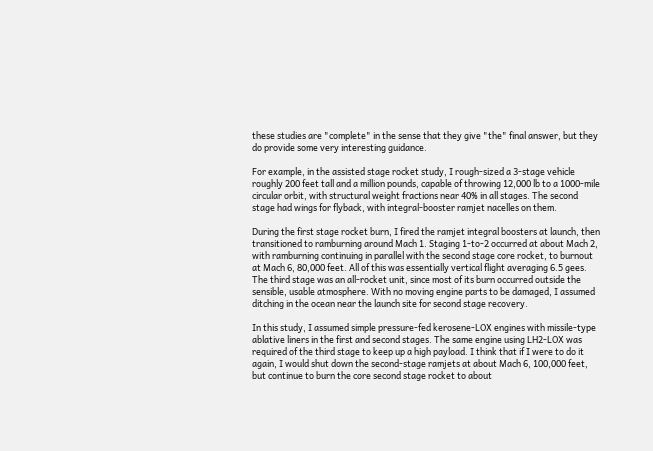these studies are "complete" in the sense that they give "the" final answer, but they do provide some very interesting guidance.

For example, in the assisted stage rocket study, I rough-sized a 3-stage vehicle roughly 200 feet tall and a million pounds, capable of throwing 12,000 lb to a 1000-mile circular orbit, with structural weight fractions near 40% in all stages. The second stage had wings for flyback, with integral-booster ramjet nacelles on them.

During the first stage rocket burn, I fired the ramjet integral boosters at launch, then transitioned to ramburning around Mach 1. Staging 1-to-2 occurred at about Mach 2, with ramburning continuing in parallel with the second stage core rocket, to burnout at Mach 6, 80,000 feet. All of this was essentially vertical flight averaging 6.5 gees. The third stage was an all-rocket unit, since most of its burn occurred outside the sensible, usable atmosphere. With no moving engine parts to be damaged, I assumed ditching in the ocean near the launch site for second stage recovery.

In this study, I assumed simple pressure-fed kerosene-LOX engines with missile-type ablative liners in the first and second stages. The same engine using LH2-LOX was required of the third stage to keep up a high payload. I think that if I were to do it again, I would shut down the second-stage ramjets at about Mach 6, 100,000 feet, but continue to burn the core second stage rocket to about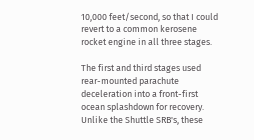10,000 feet/second, so that I could revert to a common kerosene rocket engine in all three stages.

The first and third stages used rear-mounted parachute deceleration into a front-first ocean splashdown for recovery. Unlike the Shuttle SRB's, these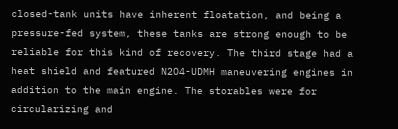closed-tank units have inherent floatation, and being a pressure-fed system, these tanks are strong enough to be reliable for this kind of recovery. The third stage had a heat shield and featured N2O4-UDMH maneuvering engines in addition to the main engine. The storables were for circularizing and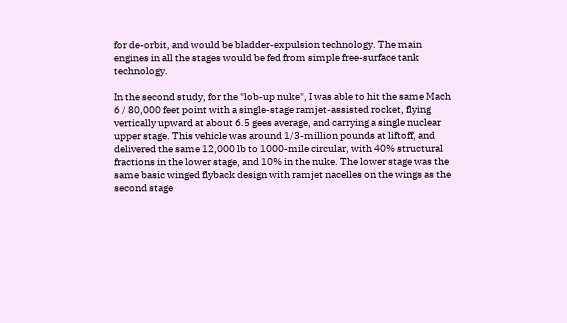for de-orbit, and would be bladder-expulsion technology. The main engines in all the stages would be fed from simple free-surface tank technology.

In the second study, for the "lob-up nuke", I was able to hit the same Mach 6 / 80,000 feet point with a single-stage ramjet-assisted rocket, flying vertically upward at about 6.5 gees average, and carrying a single nuclear upper stage. This vehicle was around 1/3-million pounds at liftoff, and delivered the same 12,000 lb to 1000-mile circular, with 40% structural fractions in the lower stage, and 10% in the nuke. The lower stage was the same basic winged flyback design with ramjet nacelles on the wings as the second stage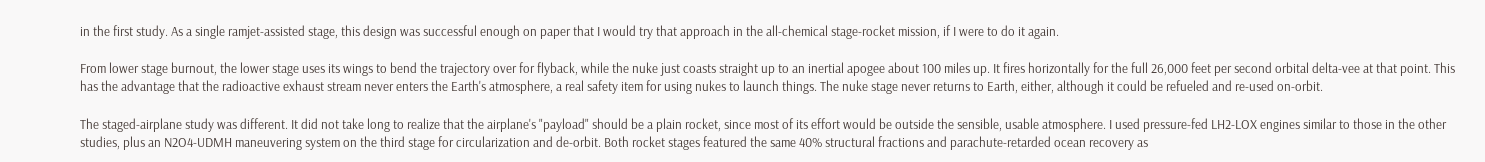in the first study. As a single ramjet-assisted stage, this design was successful enough on paper that I would try that approach in the all-chemical stage-rocket mission, if I were to do it again.

From lower stage burnout, the lower stage uses its wings to bend the trajectory over for flyback, while the nuke just coasts straight up to an inertial apogee about 100 miles up. It fires horizontally for the full 26,000 feet per second orbital delta-vee at that point. This has the advantage that the radioactive exhaust stream never enters the Earth's atmosphere, a real safety item for using nukes to launch things. The nuke stage never returns to Earth, either, although it could be refueled and re-used on-orbit.

The staged-airplane study was different. It did not take long to realize that the airplane's "payload" should be a plain rocket, since most of its effort would be outside the sensible, usable atmosphere. I used pressure-fed LH2-LOX engines similar to those in the other studies, plus an N2O4-UDMH maneuvering system on the third stage for circularization and de-orbit. Both rocket stages featured the same 40% structural fractions and parachute-retarded ocean recovery as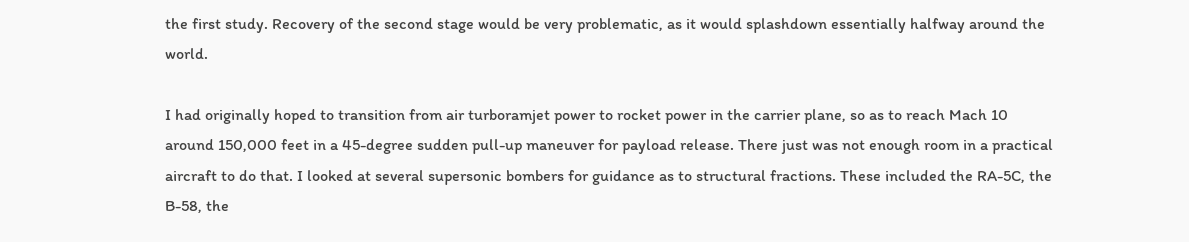the first study. Recovery of the second stage would be very problematic, as it would splashdown essentially halfway around the world.

I had originally hoped to transition from air turboramjet power to rocket power in the carrier plane, so as to reach Mach 10 around 150,000 feet in a 45-degree sudden pull-up maneuver for payload release. There just was not enough room in a practical aircraft to do that. I looked at several supersonic bombers for guidance as to structural fractions. These included the RA-5C, the B-58, the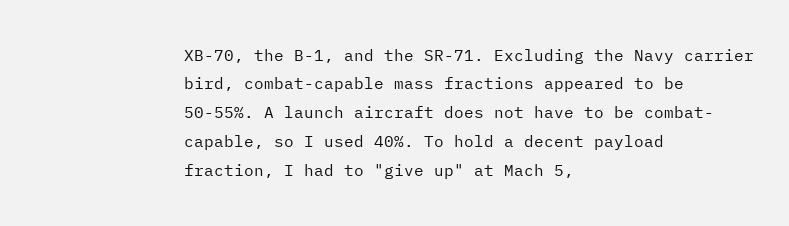XB-70, the B-1, and the SR-71. Excluding the Navy carrier bird, combat-capable mass fractions appeared to be 50-55%. A launch aircraft does not have to be combat-capable, so I used 40%. To hold a decent payload fraction, I had to "give up" at Mach 5,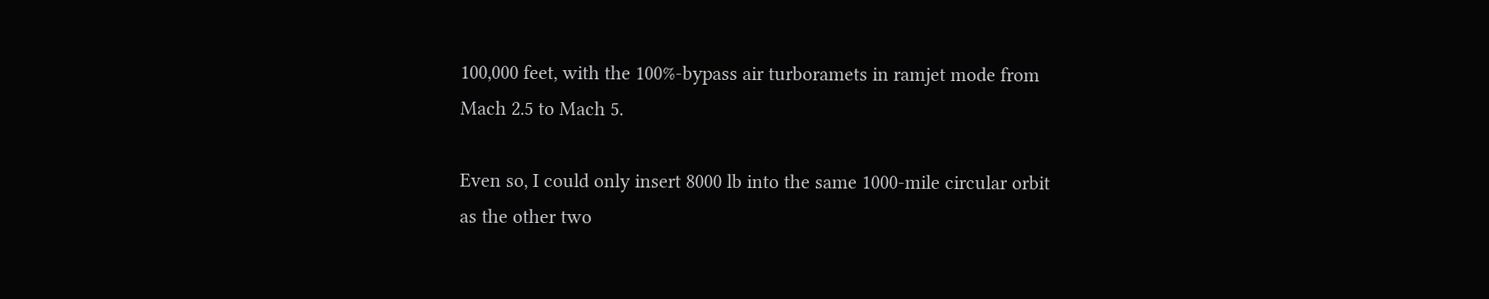100,000 feet, with the 100%-bypass air turboramets in ramjet mode from Mach 2.5 to Mach 5.

Even so, I could only insert 8000 lb into the same 1000-mile circular orbit as the other two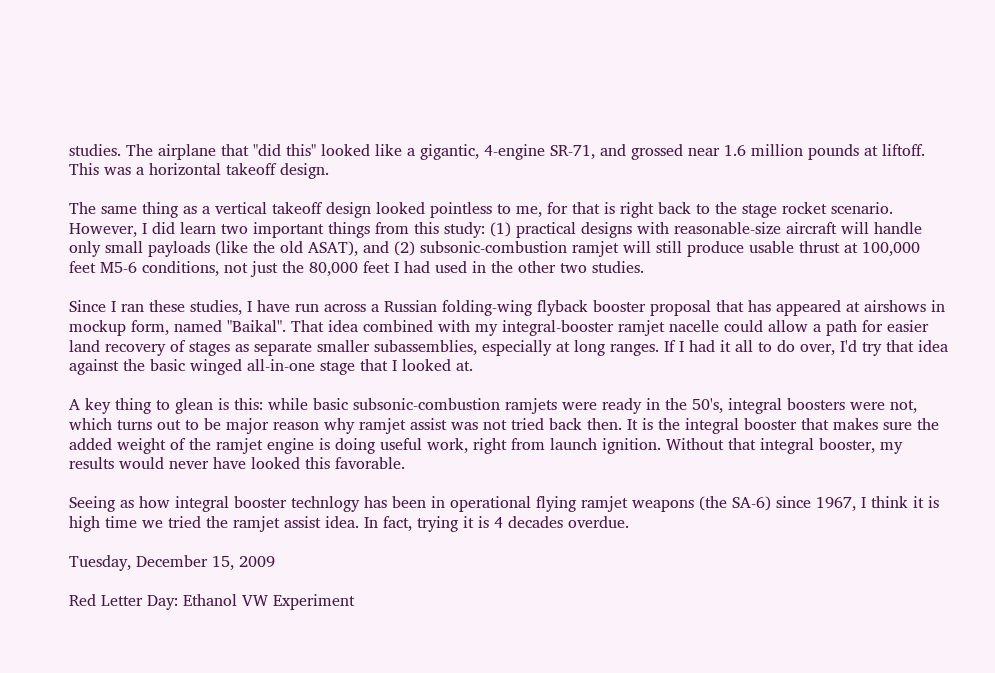studies. The airplane that "did this" looked like a gigantic, 4-engine SR-71, and grossed near 1.6 million pounds at liftoff. This was a horizontal takeoff design.

The same thing as a vertical takeoff design looked pointless to me, for that is right back to the stage rocket scenario. However, I did learn two important things from this study: (1) practical designs with reasonable-size aircraft will handle only small payloads (like the old ASAT), and (2) subsonic-combustion ramjet will still produce usable thrust at 100,000 feet M5-6 conditions, not just the 80,000 feet I had used in the other two studies.

Since I ran these studies, I have run across a Russian folding-wing flyback booster proposal that has appeared at airshows in mockup form, named "Baikal". That idea combined with my integral-booster ramjet nacelle could allow a path for easier land recovery of stages as separate smaller subassemblies, especially at long ranges. If I had it all to do over, I'd try that idea against the basic winged all-in-one stage that I looked at.

A key thing to glean is this: while basic subsonic-combustion ramjets were ready in the 50's, integral boosters were not, which turns out to be major reason why ramjet assist was not tried back then. It is the integral booster that makes sure the added weight of the ramjet engine is doing useful work, right from launch ignition. Without that integral booster, my results would never have looked this favorable.

Seeing as how integral booster technlogy has been in operational flying ramjet weapons (the SA-6) since 1967, I think it is high time we tried the ramjet assist idea. In fact, trying it is 4 decades overdue.

Tuesday, December 15, 2009

Red Letter Day: Ethanol VW Experiment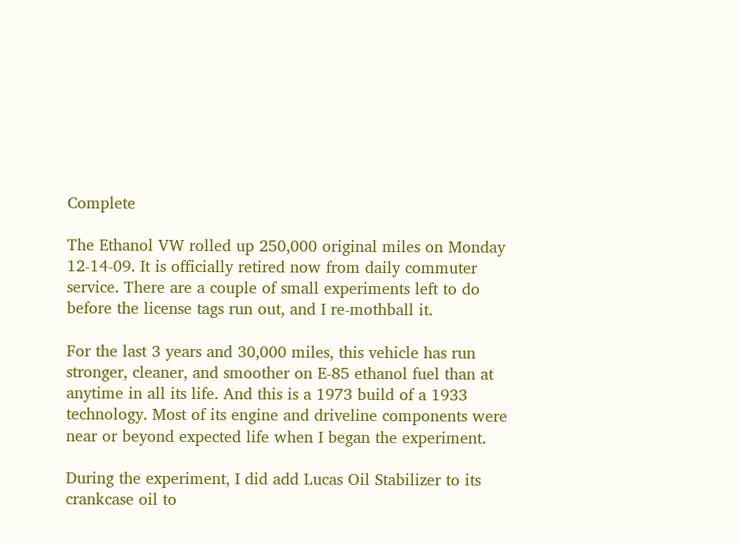Complete

The Ethanol VW rolled up 250,000 original miles on Monday 12-14-09. It is officially retired now from daily commuter service. There are a couple of small experiments left to do before the license tags run out, and I re-mothball it.

For the last 3 years and 30,000 miles, this vehicle has run stronger, cleaner, and smoother on E-85 ethanol fuel than at anytime in all its life. And this is a 1973 build of a 1933 technology. Most of its engine and driveline components were near or beyond expected life when I began the experiment.

During the experiment, I did add Lucas Oil Stabilizer to its crankcase oil to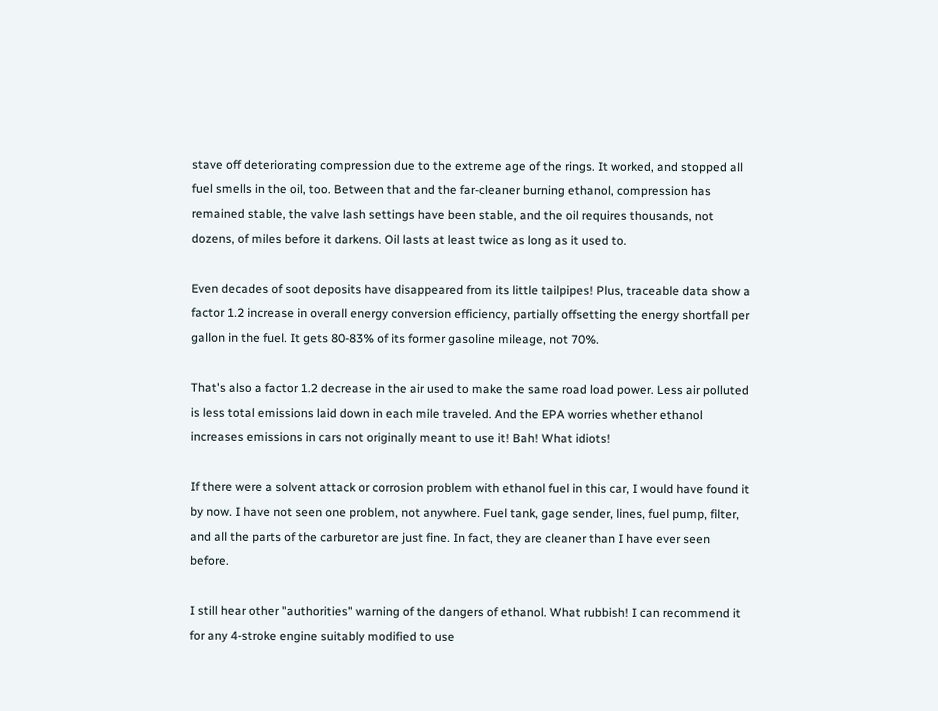stave off deteriorating compression due to the extreme age of the rings. It worked, and stopped all fuel smells in the oil, too. Between that and the far-cleaner burning ethanol, compression has remained stable, the valve lash settings have been stable, and the oil requires thousands, not dozens, of miles before it darkens. Oil lasts at least twice as long as it used to.

Even decades of soot deposits have disappeared from its little tailpipes! Plus, traceable data show a factor 1.2 increase in overall energy conversion efficiency, partially offsetting the energy shortfall per gallon in the fuel. It gets 80-83% of its former gasoline mileage, not 70%.

That's also a factor 1.2 decrease in the air used to make the same road load power. Less air polluted is less total emissions laid down in each mile traveled. And the EPA worries whether ethanol increases emissions in cars not originally meant to use it! Bah! What idiots!

If there were a solvent attack or corrosion problem with ethanol fuel in this car, I would have found it by now. I have not seen one problem, not anywhere. Fuel tank, gage sender, lines, fuel pump, filter, and all the parts of the carburetor are just fine. In fact, they are cleaner than I have ever seen before.

I still hear other "authorities" warning of the dangers of ethanol. What rubbish! I can recommend it for any 4-stroke engine suitably modified to use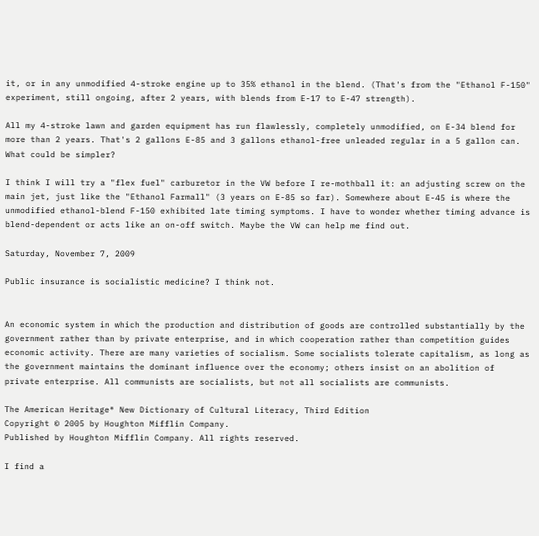it, or in any unmodified 4-stroke engine up to 35% ethanol in the blend. (That's from the "Ethanol F-150" experiment, still ongoing, after 2 years, with blends from E-17 to E-47 strength).

All my 4-stroke lawn and garden equipment has run flawlessly, completely unmodified, on E-34 blend for more than 2 years. That's 2 gallons E-85 and 3 gallons ethanol-free unleaded regular in a 5 gallon can. What could be simpler?

I think I will try a "flex fuel" carburetor in the VW before I re-mothball it: an adjusting screw on the main jet, just like the "Ethanol Farmall" (3 years on E-85 so far). Somewhere about E-45 is where the unmodified ethanol-blend F-150 exhibited late timing symptoms. I have to wonder whether timing advance is blend-dependent or acts like an on-off switch. Maybe the VW can help me find out.

Saturday, November 7, 2009

Public insurance is socialistic medicine? I think not.


An economic system in which the production and distribution of goods are controlled substantially by the government rather than by private enterprise, and in which cooperation rather than competition guides economic activity. There are many varieties of socialism. Some socialists tolerate capitalism, as long as the government maintains the dominant influence over the economy; others insist on an abolition of private enterprise. All communists are socialists, but not all socialists are communists.

The American Heritage® New Dictionary of Cultural Literacy, Third Edition
Copyright © 2005 by Houghton Mifflin Company.
Published by Houghton Mifflin Company. All rights reserved.

I find a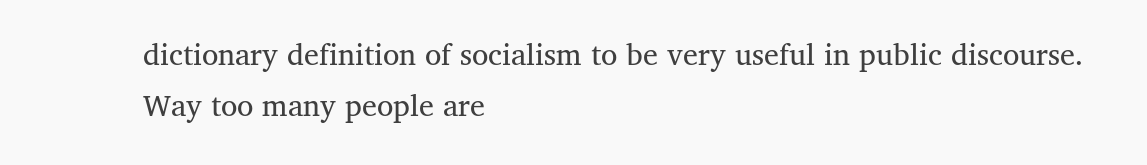dictionary definition of socialism to be very useful in public discourse. Way too many people are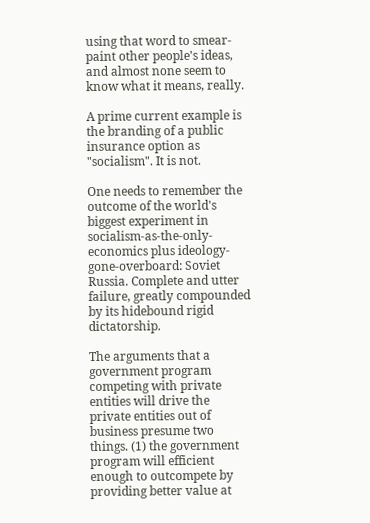using that word to smear-paint other people's ideas, and almost none seem to know what it means, really.

A prime current example is the branding of a public insurance option as "socialism". It is not.

One needs to remember the outcome of the world's biggest experiment in socialism-as-the-only-economics plus ideology-gone-overboard: Soviet Russia. Complete and utter failure, greatly compounded by its hidebound rigid dictatorship.

The arguments that a government program competing with private entities will drive the private entities out of business presume two things. (1) the government program will efficient enough to outcompete by providing better value at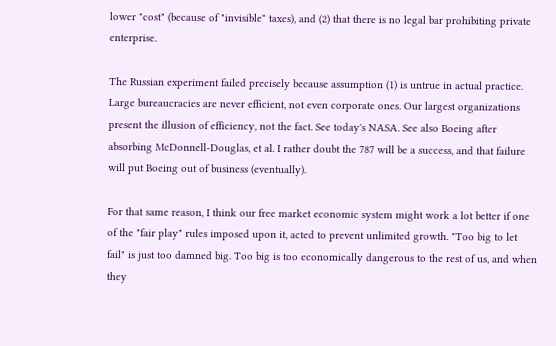lower "cost" (because of "invisible" taxes), and (2) that there is no legal bar prohibiting private enterprise.

The Russian experiment failed precisely because assumption (1) is untrue in actual practice. Large bureaucracies are never efficient, not even corporate ones. Our largest organizations present the illusion of efficiency, not the fact. See today's NASA. See also Boeing after absorbing McDonnell-Douglas, et al. I rather doubt the 787 will be a success, and that failure will put Boeing out of business (eventually).

For that same reason, I think our free market economic system might work a lot better if one of the "fair play" rules imposed upon it, acted to prevent unlimited growth. "Too big to let fail" is just too damned big. Too big is too economically dangerous to the rest of us, and when they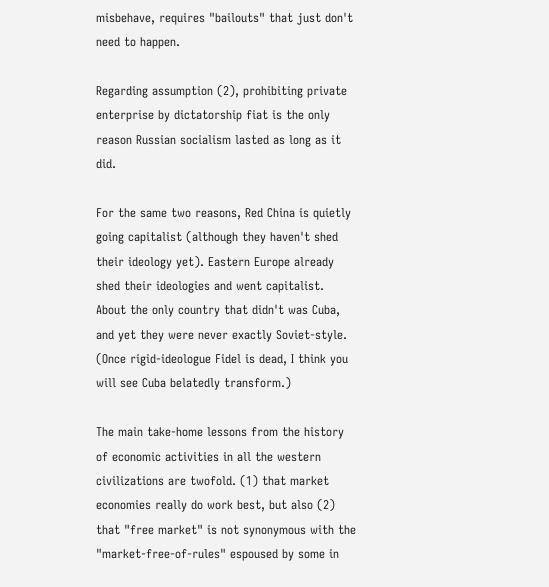misbehave, requires "bailouts" that just don't need to happen.

Regarding assumption (2), prohibiting private enterprise by dictatorship fiat is the only reason Russian socialism lasted as long as it did.

For the same two reasons, Red China is quietly going capitalist (although they haven't shed their ideology yet). Eastern Europe already shed their ideologies and went capitalist. About the only country that didn't was Cuba, and yet they were never exactly Soviet-style. (Once rigid-ideologue Fidel is dead, I think you will see Cuba belatedly transform.)

The main take-home lessons from the history of economic activities in all the western civilizations are twofold. (1) that market economies really do work best, but also (2) that "free market" is not synonymous with the "market-free-of-rules" espoused by some in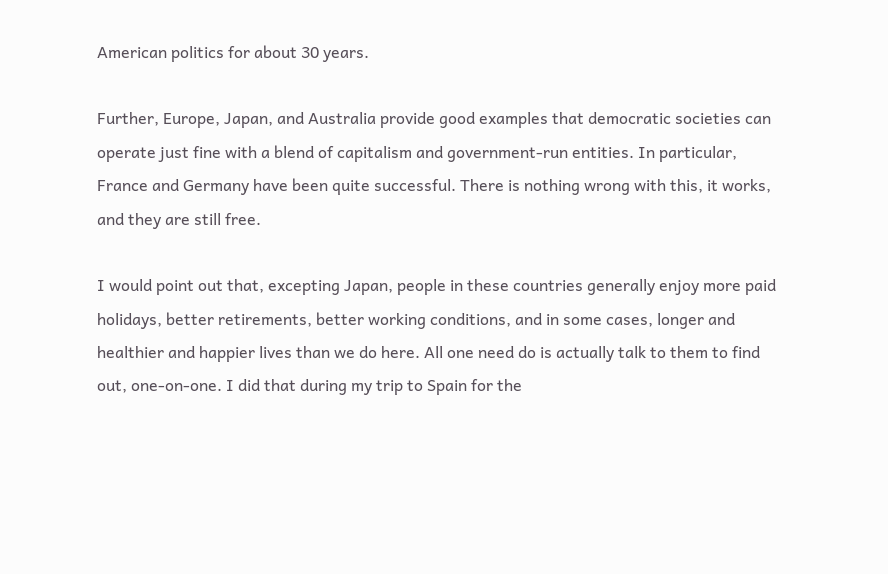American politics for about 30 years.

Further, Europe, Japan, and Australia provide good examples that democratic societies can operate just fine with a blend of capitalism and government-run entities. In particular, France and Germany have been quite successful. There is nothing wrong with this, it works, and they are still free.

I would point out that, excepting Japan, people in these countries generally enjoy more paid holidays, better retirements, better working conditions, and in some cases, longer and healthier and happier lives than we do here. All one need do is actually talk to them to find out, one-on-one. I did that during my trip to Spain for the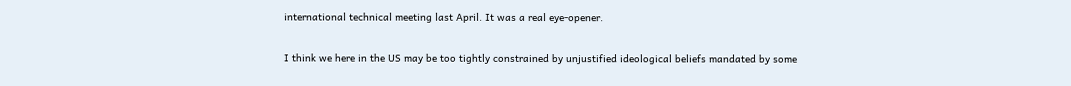international technical meeting last April. It was a real eye-opener.

I think we here in the US may be too tightly constrained by unjustified ideological beliefs mandated by some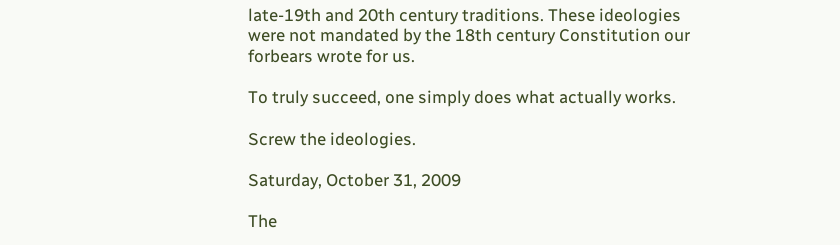late-19th and 20th century traditions. These ideologies were not mandated by the 18th century Constitution our forbears wrote for us.

To truly succeed, one simply does what actually works.

Screw the ideologies.

Saturday, October 31, 2009

The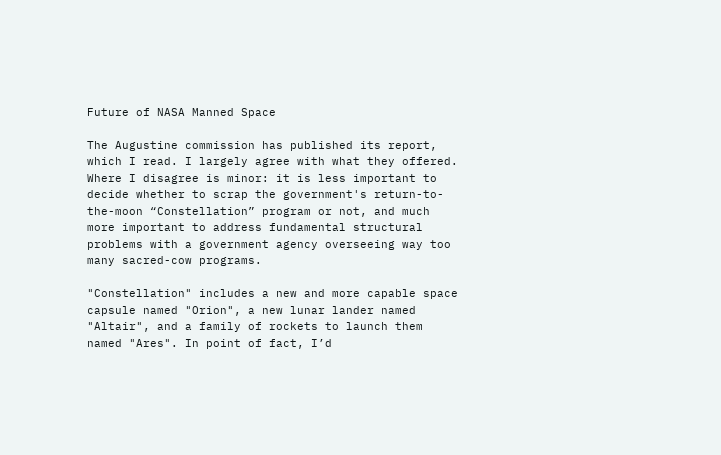Future of NASA Manned Space

The Augustine commission has published its report, which I read. I largely agree with what they offered. Where I disagree is minor: it is less important to decide whether to scrap the government's return-to-the-moon “Constellation” program or not, and much more important to address fundamental structural problems with a government agency overseeing way too many sacred-cow programs.

"Constellation" includes a new and more capable space capsule named "Orion", a new lunar lander named "Altair", and a family of rockets to launch them named "Ares". In point of fact, I’d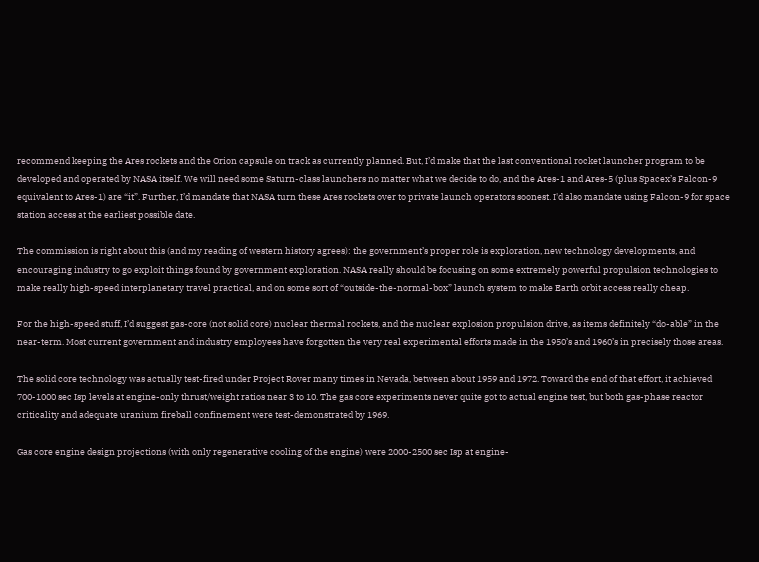recommend keeping the Ares rockets and the Orion capsule on track as currently planned. But, I’d make that the last conventional rocket launcher program to be developed and operated by NASA itself. We will need some Saturn-class launchers no matter what we decide to do, and the Ares-1 and Ares-5 (plus Spacex’s Falcon-9 equivalent to Ares-1) are “it”. Further, I’d mandate that NASA turn these Ares rockets over to private launch operators soonest. I'd also mandate using Falcon-9 for space station access at the earliest possible date.

The commission is right about this (and my reading of western history agrees): the government’s proper role is exploration, new technology developments, and encouraging industry to go exploit things found by government exploration. NASA really should be focusing on some extremely powerful propulsion technologies to make really high-speed interplanetary travel practical, and on some sort of “outside-the-normal-box” launch system to make Earth orbit access really cheap.

For the high-speed stuff, I’d suggest gas-core (not solid core) nuclear thermal rockets, and the nuclear explosion propulsion drive, as items definitely “do-able” in the near-term. Most current government and industry employees have forgotten the very real experimental efforts made in the 1950’s and 1960’s in precisely those areas.

The solid core technology was actually test-fired under Project Rover many times in Nevada, between about 1959 and 1972. Toward the end of that effort, it achieved 700-1000 sec Isp levels at engine-only thrust/weight ratios near 3 to 10. The gas core experiments never quite got to actual engine test, but both gas-phase reactor criticality and adequate uranium fireball confinement were test-demonstrated by 1969.

Gas core engine design projections (with only regenerative cooling of the engine) were 2000-2500 sec Isp at engine-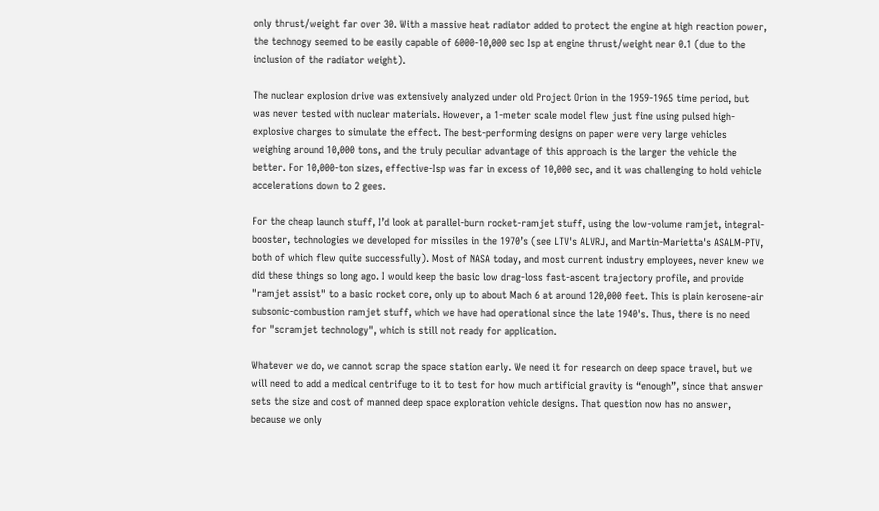only thrust/weight far over 30. With a massive heat radiator added to protect the engine at high reaction power, the technogy seemed to be easily capable of 6000-10,000 sec Isp at engine thrust/weight near 0.1 (due to the inclusion of the radiator weight).

The nuclear explosion drive was extensively analyzed under old Project Orion in the 1959-1965 time period, but was never tested with nuclear materials. However, a 1-meter scale model flew just fine using pulsed high-explosive charges to simulate the effect. The best-performing designs on paper were very large vehicles weighing around 10,000 tons, and the truly peculiar advantage of this approach is the larger the vehicle the better. For 10,000-ton sizes, effective-Isp was far in excess of 10,000 sec, and it was challenging to hold vehicle accelerations down to 2 gees.

For the cheap launch stuff, I’d look at parallel-burn rocket-ramjet stuff, using the low-volume ramjet, integral-booster, technologies we developed for missiles in the 1970’s (see LTV's ALVRJ, and Martin-Marietta's ASALM-PTV, both of which flew quite successfully). Most of NASA today, and most current industry employees, never knew we did these things so long ago. I would keep the basic low drag-loss fast-ascent trajectory profile, and provide "ramjet assist" to a basic rocket core, only up to about Mach 6 at around 120,000 feet. This is plain kerosene-air subsonic-combustion ramjet stuff, which we have had operational since the late 1940's. Thus, there is no need for "scramjet technology", which is still not ready for application.

Whatever we do, we cannot scrap the space station early. We need it for research on deep space travel, but we will need to add a medical centrifuge to it to test for how much artificial gravity is “enough”, since that answer sets the size and cost of manned deep space exploration vehicle designs. That question now has no answer, because we only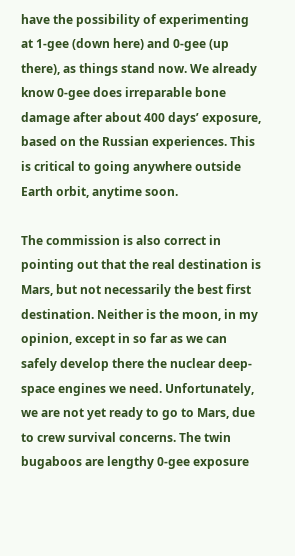have the possibility of experimenting at 1-gee (down here) and 0-gee (up there), as things stand now. We already know 0-gee does irreparable bone damage after about 400 days’ exposure, based on the Russian experiences. This is critical to going anywhere outside Earth orbit, anytime soon.

The commission is also correct in pointing out that the real destination is Mars, but not necessarily the best first destination. Neither is the moon, in my opinion, except in so far as we can safely develop there the nuclear deep-space engines we need. Unfortunately, we are not yet ready to go to Mars, due to crew survival concerns. The twin bugaboos are lengthy 0-gee exposure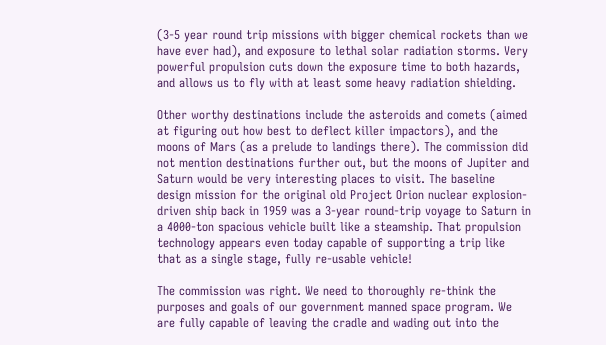(3-5 year round trip missions with bigger chemical rockets than we have ever had), and exposure to lethal solar radiation storms. Very powerful propulsion cuts down the exposure time to both hazards, and allows us to fly with at least some heavy radiation shielding.

Other worthy destinations include the asteroids and comets (aimed at figuring out how best to deflect killer impactors), and the moons of Mars (as a prelude to landings there). The commission did not mention destinations further out, but the moons of Jupiter and Saturn would be very interesting places to visit. The baseline design mission for the original old Project Orion nuclear explosion-driven ship back in 1959 was a 3-year round-trip voyage to Saturn in a 4000-ton spacious vehicle built like a steamship. That propulsion technology appears even today capable of supporting a trip like that as a single stage, fully re-usable vehicle!

The commission was right. We need to thoroughly re-think the purposes and goals of our government manned space program. We are fully capable of leaving the cradle and wading out into the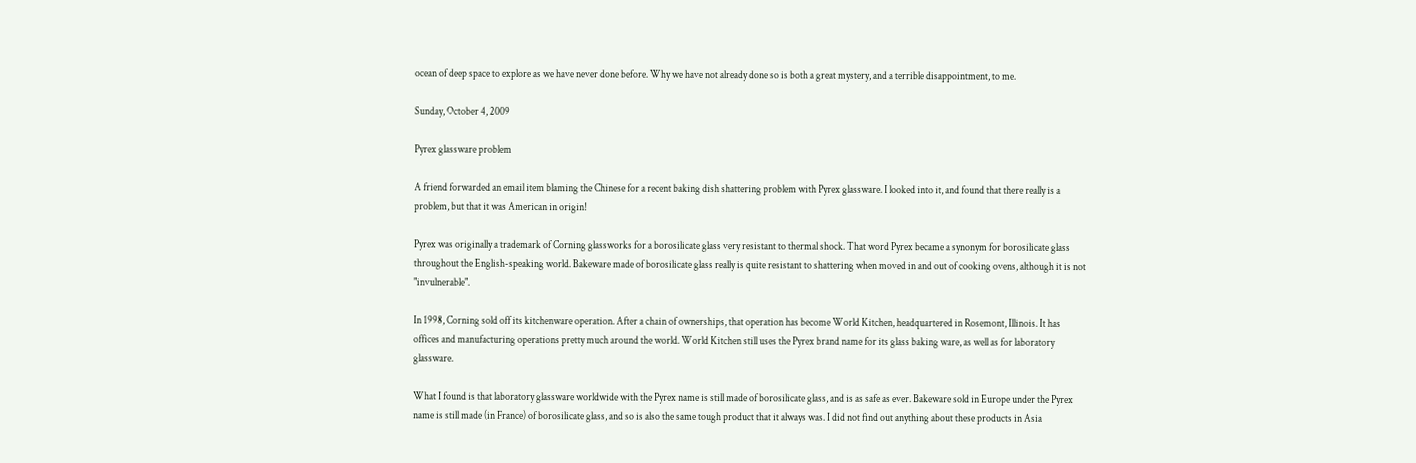ocean of deep space to explore as we have never done before. Why we have not already done so is both a great mystery, and a terrible disappointment, to me.

Sunday, October 4, 2009

Pyrex glassware problem

A friend forwarded an email item blaming the Chinese for a recent baking dish shattering problem with Pyrex glassware. I looked into it, and found that there really is a problem, but that it was American in origin!

Pyrex was originally a trademark of Corning glassworks for a borosilicate glass very resistant to thermal shock. That word Pyrex became a synonym for borosilicate glass throughout the English-speaking world. Bakeware made of borosilicate glass really is quite resistant to shattering when moved in and out of cooking ovens, although it is not "invulnerable".

In 1998, Corning sold off its kitchenware operation. After a chain of ownerships, that operation has become World Kitchen, headquartered in Rosemont, Illinois. It has offices and manufacturing operations pretty much around the world. World Kitchen still uses the Pyrex brand name for its glass baking ware, as well as for laboratory glassware.

What I found is that laboratory glassware worldwide with the Pyrex name is still made of borosilicate glass, and is as safe as ever. Bakeware sold in Europe under the Pyrex name is still made (in France) of borosilicate glass, and so is also the same tough product that it always was. I did not find out anything about these products in Asia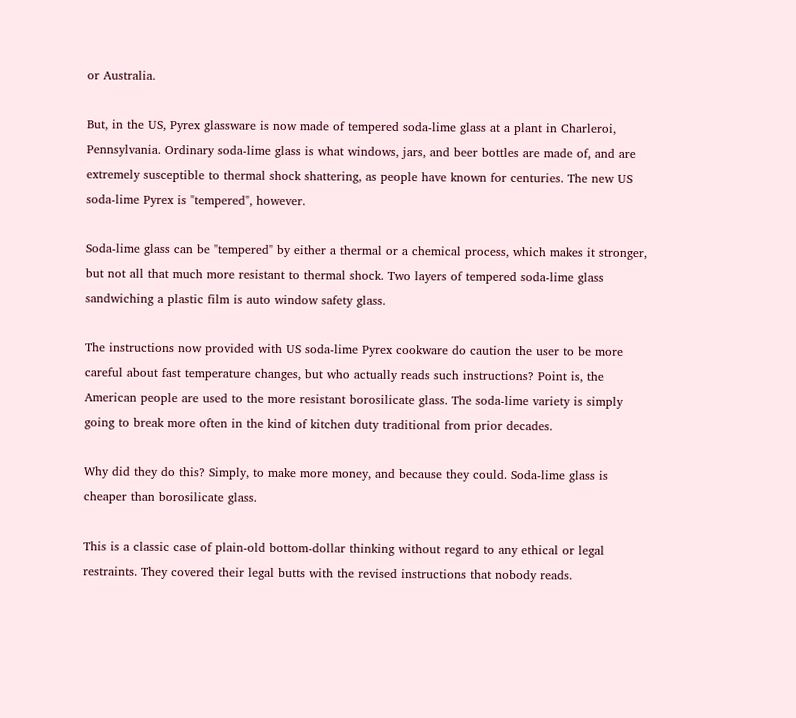or Australia.

But, in the US, Pyrex glassware is now made of tempered soda-lime glass at a plant in Charleroi, Pennsylvania. Ordinary soda-lime glass is what windows, jars, and beer bottles are made of, and are extremely susceptible to thermal shock shattering, as people have known for centuries. The new US soda-lime Pyrex is "tempered", however.

Soda-lime glass can be "tempered" by either a thermal or a chemical process, which makes it stronger, but not all that much more resistant to thermal shock. Two layers of tempered soda-lime glass sandwiching a plastic film is auto window safety glass.

The instructions now provided with US soda-lime Pyrex cookware do caution the user to be more careful about fast temperature changes, but who actually reads such instructions? Point is, the American people are used to the more resistant borosilicate glass. The soda-lime variety is simply going to break more often in the kind of kitchen duty traditional from prior decades.

Why did they do this? Simply, to make more money, and because they could. Soda-lime glass is cheaper than borosilicate glass.

This is a classic case of plain-old bottom-dollar thinking without regard to any ethical or legal restraints. They covered their legal butts with the revised instructions that nobody reads.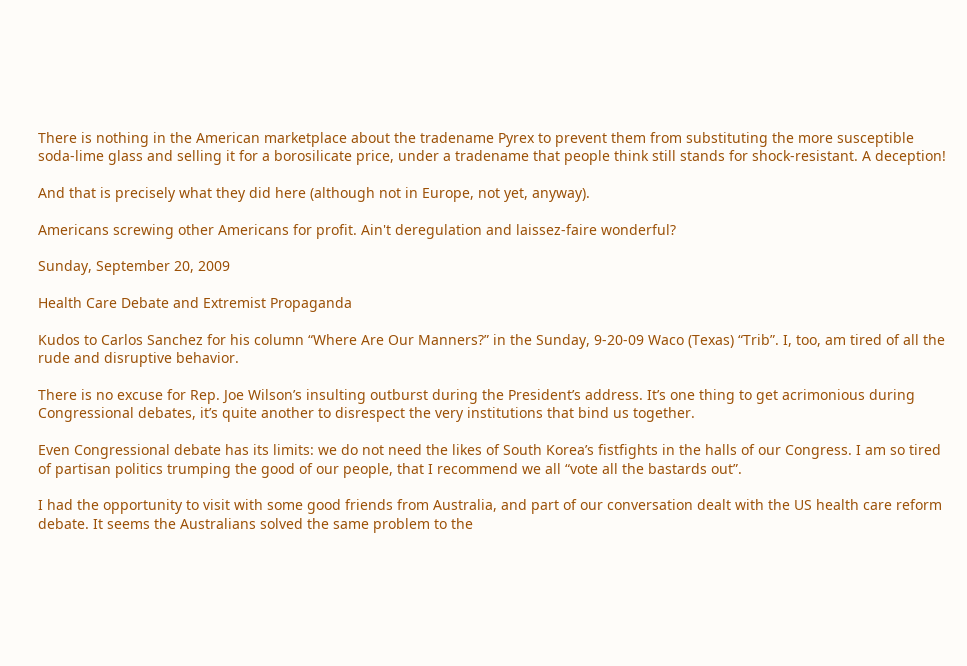There is nothing in the American marketplace about the tradename Pyrex to prevent them from substituting the more susceptible soda-lime glass and selling it for a borosilicate price, under a tradename that people think still stands for shock-resistant. A deception!

And that is precisely what they did here (although not in Europe, not yet, anyway).

Americans screwing other Americans for profit. Ain't deregulation and laissez-faire wonderful?

Sunday, September 20, 2009

Health Care Debate and Extremist Propaganda

Kudos to Carlos Sanchez for his column “Where Are Our Manners?” in the Sunday, 9-20-09 Waco (Texas) “Trib”. I, too, am tired of all the rude and disruptive behavior.

There is no excuse for Rep. Joe Wilson’s insulting outburst during the President’s address. It’s one thing to get acrimonious during Congressional debates, it’s quite another to disrespect the very institutions that bind us together.

Even Congressional debate has its limits: we do not need the likes of South Korea’s fistfights in the halls of our Congress. I am so tired of partisan politics trumping the good of our people, that I recommend we all “vote all the bastards out”.

I had the opportunity to visit with some good friends from Australia, and part of our conversation dealt with the US health care reform debate. It seems the Australians solved the same problem to the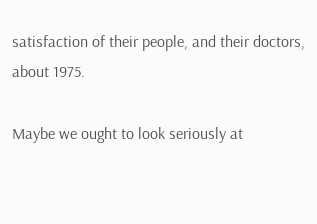satisfaction of their people, and their doctors, about 1975.

Maybe we ought to look seriously at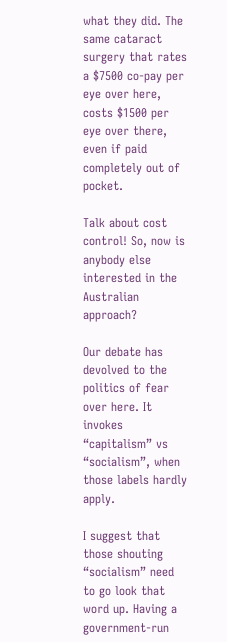what they did. The same cataract surgery that rates a $7500 co-pay per eye over here, costs $1500 per eye over there, even if paid completely out of pocket.

Talk about cost control! So, now is anybody else interested in the Australian approach?

Our debate has devolved to the politics of fear over here. It invokes “capitalism” vs “socialism”, when those labels hardly apply.

I suggest that those shouting “socialism” need to go look that word up. Having a government-run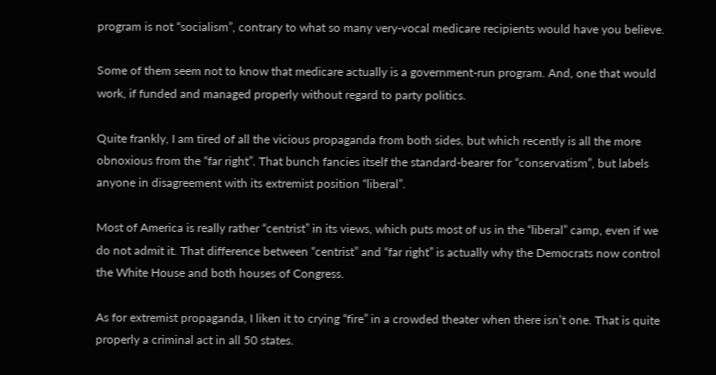program is not “socialism”, contrary to what so many very-vocal medicare recipients would have you believe.

Some of them seem not to know that medicare actually is a government-run program. And, one that would work, if funded and managed properly without regard to party politics.

Quite frankly, I am tired of all the vicious propaganda from both sides, but which recently is all the more obnoxious from the “far right”. That bunch fancies itself the standard-bearer for “conservatism”, but labels anyone in disagreement with its extremist position “liberal”.

Most of America is really rather “centrist” in its views, which puts most of us in the “liberal” camp, even if we do not admit it. That difference between “centrist” and “far right” is actually why the Democrats now control the White House and both houses of Congress.

As for extremist propaganda, I liken it to crying “fire” in a crowded theater when there isn’t one. That is quite properly a criminal act in all 50 states.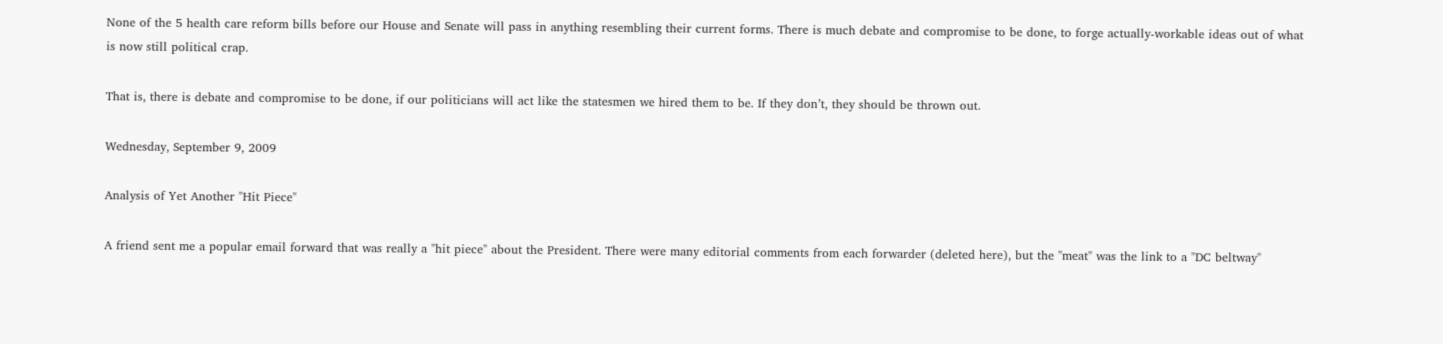None of the 5 health care reform bills before our House and Senate will pass in anything resembling their current forms. There is much debate and compromise to be done, to forge actually-workable ideas out of what is now still political crap.

That is, there is debate and compromise to be done, if our politicians will act like the statesmen we hired them to be. If they don’t, they should be thrown out.

Wednesday, September 9, 2009

Analysis of Yet Another "Hit Piece"

A friend sent me a popular email forward that was really a "hit piece" about the President. There were many editorial comments from each forwarder (deleted here), but the "meat" was the link to a "DC beltway"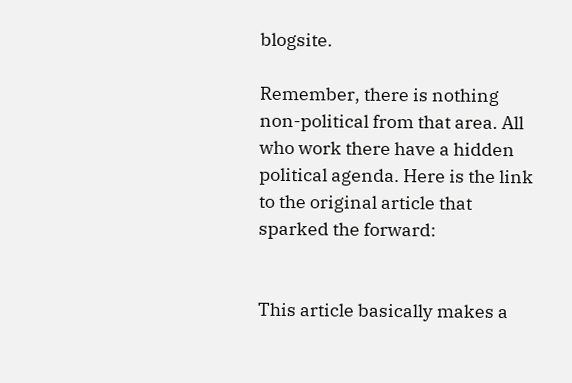blogsite.

Remember, there is nothing non-political from that area. All who work there have a hidden political agenda. Here is the link to the original article that sparked the forward:


This article basically makes a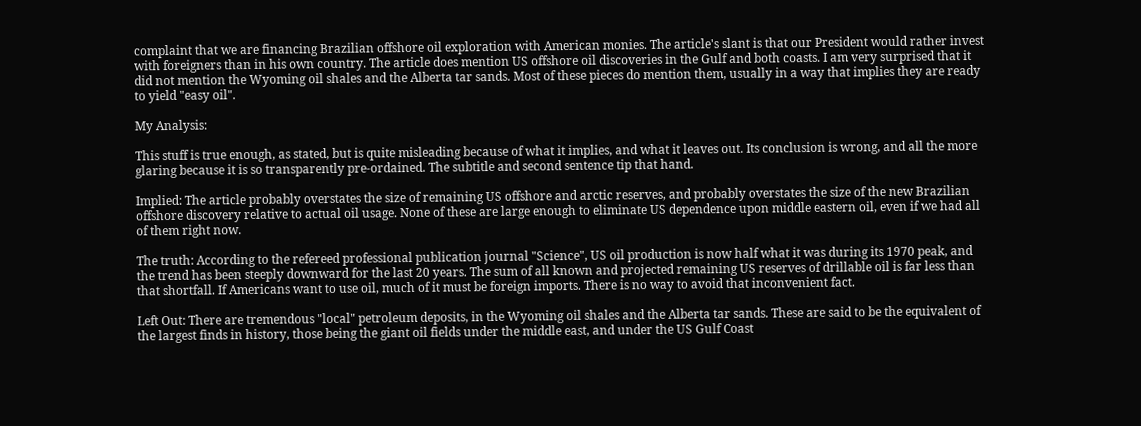complaint that we are financing Brazilian offshore oil exploration with American monies. The article's slant is that our President would rather invest with foreigners than in his own country. The article does mention US offshore oil discoveries in the Gulf and both coasts. I am very surprised that it did not mention the Wyoming oil shales and the Alberta tar sands. Most of these pieces do mention them, usually in a way that implies they are ready to yield "easy oil".

My Analysis:

This stuff is true enough, as stated, but is quite misleading because of what it implies, and what it leaves out. Its conclusion is wrong, and all the more glaring because it is so transparently pre-ordained. The subtitle and second sentence tip that hand.

Implied: The article probably overstates the size of remaining US offshore and arctic reserves, and probably overstates the size of the new Brazilian offshore discovery relative to actual oil usage. None of these are large enough to eliminate US dependence upon middle eastern oil, even if we had all of them right now.

The truth: According to the refereed professional publication journal "Science", US oil production is now half what it was during its 1970 peak, and the trend has been steeply downward for the last 20 years. The sum of all known and projected remaining US reserves of drillable oil is far less than that shortfall. If Americans want to use oil, much of it must be foreign imports. There is no way to avoid that inconvenient fact.

Left Out: There are tremendous "local" petroleum deposits, in the Wyoming oil shales and the Alberta tar sands. These are said to be the equivalent of the largest finds in history, those being the giant oil fields under the middle east, and under the US Gulf Coast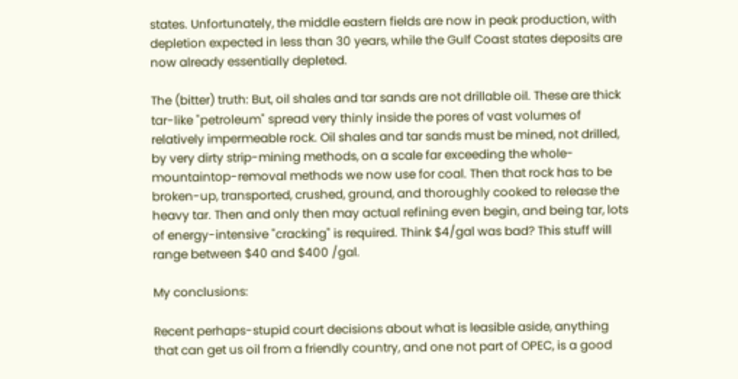states. Unfortunately, the middle eastern fields are now in peak production, with depletion expected in less than 30 years, while the Gulf Coast states deposits are now already essentially depleted.

The (bitter) truth: But, oil shales and tar sands are not drillable oil. These are thick tar-like "petroleum" spread very thinly inside the pores of vast volumes of relatively impermeable rock. Oil shales and tar sands must be mined, not drilled, by very dirty strip-mining methods, on a scale far exceeding the whole-mountaintop-removal methods we now use for coal. Then that rock has to be broken-up, transported, crushed, ground, and thoroughly cooked to release the heavy tar. Then and only then may actual refining even begin, and being tar, lots of energy-intensive "cracking" is required. Think $4/gal was bad? This stuff will range between $40 and $400 /gal.

My conclusions:

Recent perhaps-stupid court decisions about what is leasible aside, anything that can get us oil from a friendly country, and one not part of OPEC, is a good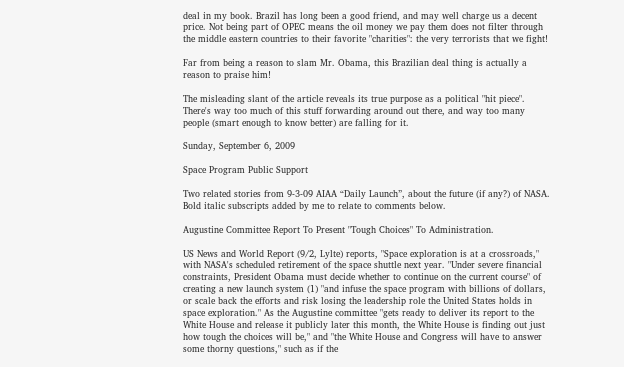deal in my book. Brazil has long been a good friend, and may well charge us a decent price. Not being part of OPEC means the oil money we pay them does not filter through the middle eastern countries to their favorite "charities": the very terrorists that we fight!

Far from being a reason to slam Mr. Obama, this Brazilian deal thing is actually a reason to praise him!

The misleading slant of the article reveals its true purpose as a political "hit piece". There's way too much of this stuff forwarding around out there, and way too many people (smart enough to know better) are falling for it.

Sunday, September 6, 2009

Space Program Public Support

Two related stories from 9-3-09 AIAA “Daily Launch”, about the future (if any?) of NASA. Bold italic subscripts added by me to relate to comments below.

Augustine Committee Report To Present "Tough Choices" To Administration.

US News and World Report (9/2, Lylte) reports, "Space exploration is at a crossroads," with NASA's scheduled retirement of the space shuttle next year. "Under severe financial constraints, President Obama must decide whether to continue on the current course" of creating a new launch system (1) "and infuse the space program with billions of dollars, or scale back the efforts and risk losing the leadership role the United States holds in space exploration." As the Augustine committee "gets ready to deliver its report to the White House and release it publicly later this month, the White House is finding out just how tough the choices will be," and "the White House and Congress will have to answer some thorny questions," such as if the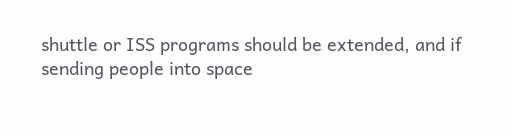shuttle or ISS programs should be extended, and if sending people into space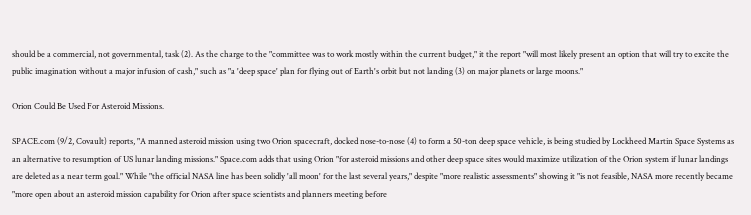should be a commercial, not governmental, task (2). As the charge to the "committee was to work mostly within the current budget," it the report "will most likely present an option that will try to excite the public imagination without a major infusion of cash," such as "a 'deep space' plan for flying out of Earth's orbit but not landing (3) on major planets or large moons."

Orion Could Be Used For Asteroid Missions.

SPACE.com (9/2, Covault) reports, "A manned asteroid mission using two Orion spacecraft, docked nose-to-nose (4) to form a 50-ton deep space vehicle, is being studied by Lockheed Martin Space Systems as an alternative to resumption of US lunar landing missions." Space.com adds that using Orion "for asteroid missions and other deep space sites would maximize utilization of the Orion system if lunar landings are deleted as a near term goal." While "the official NASA line has been solidly 'all moon' for the last several years," despite "more realistic assessments" showing it "is not feasible, NASA more recently became "more open about an asteroid mission capability for Orion after space scientists and planners meeting before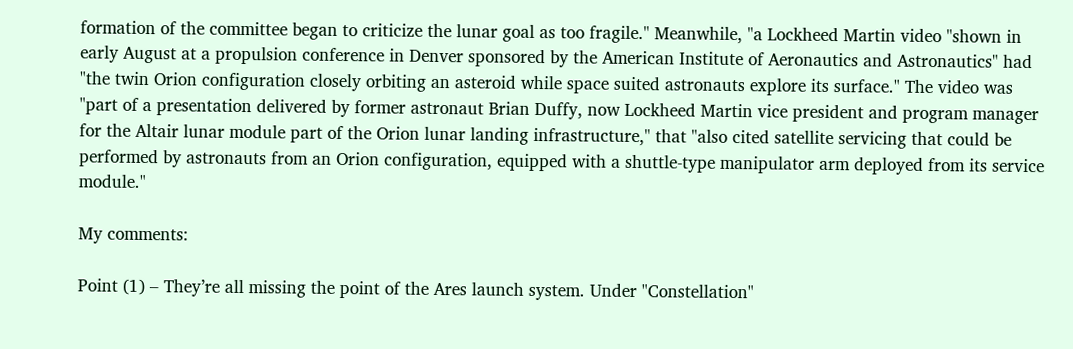formation of the committee began to criticize the lunar goal as too fragile." Meanwhile, "a Lockheed Martin video "shown in early August at a propulsion conference in Denver sponsored by the American Institute of Aeronautics and Astronautics" had "the twin Orion configuration closely orbiting an asteroid while space suited astronauts explore its surface." The video was "part of a presentation delivered by former astronaut Brian Duffy, now Lockheed Martin vice president and program manager for the Altair lunar module part of the Orion lunar landing infrastructure," that "also cited satellite servicing that could be performed by astronauts from an Orion configuration, equipped with a shuttle-type manipulator arm deployed from its service module."

My comments:

Point (1) – They’re all missing the point of the Ares launch system. Under "Constellation"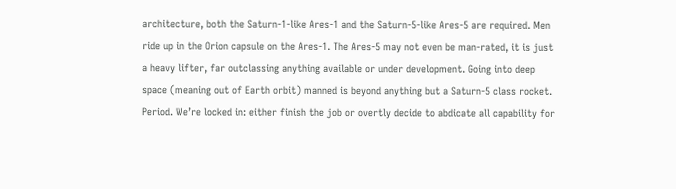architecture, both the Saturn-1-like Ares-1 and the Saturn-5-like Ares-5 are required. Men ride up in the Orion capsule on the Ares-1. The Ares-5 may not even be man-rated, it is just a heavy lifter, far outclassing anything available or under development. Going into deep space (meaning out of Earth orbit) manned is beyond anything but a Saturn-5 class rocket. Period. We’re locked in: either finish the job or overtly decide to abdicate all capability for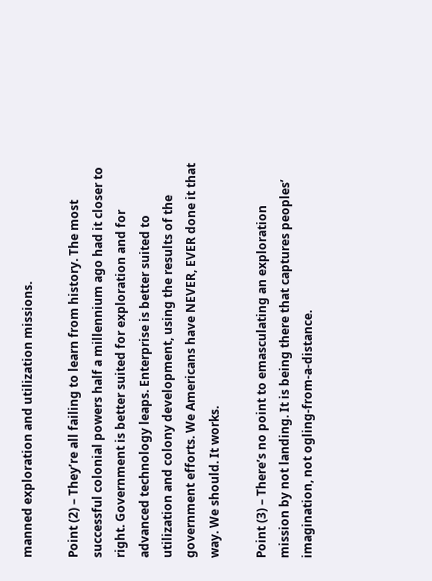manned exploration and utilization missions.

Point (2) – They’re all failing to learn from history. The most successful colonial powers half a millennium ago had it closer to right. Government is better suited for exploration and for advanced technology leaps. Enterprise is better suited to utilization and colony development, using the results of the government efforts. We Americans have NEVER, EVER done it that way. We should. It works.

Point (3) – There’s no point to emasculating an exploration mission by not landing. It is being there that captures peoples’ imagination, not ogling-from-a-distance.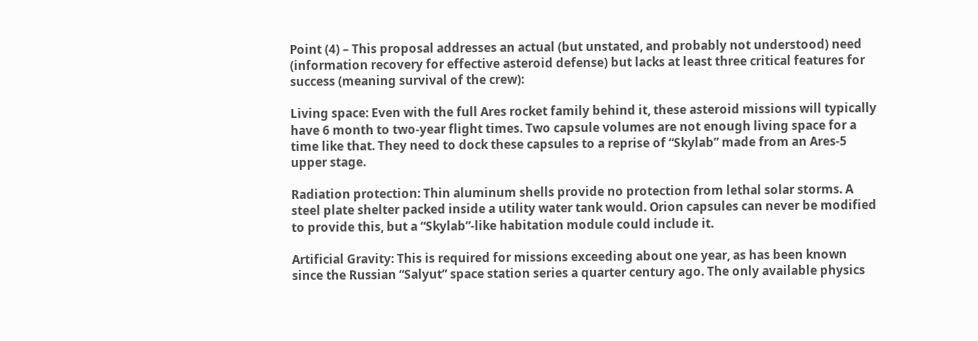Point (4) – This proposal addresses an actual (but unstated, and probably not understood) need (information recovery for effective asteroid defense) but lacks at least three critical features for success (meaning survival of the crew):

Living space: Even with the full Ares rocket family behind it, these asteroid missions will typically have 6 month to two-year flight times. Two capsule volumes are not enough living space for a time like that. They need to dock these capsules to a reprise of “Skylab” made from an Ares-5 upper stage.

Radiation protection: Thin aluminum shells provide no protection from lethal solar storms. A steel plate shelter packed inside a utility water tank would. Orion capsules can never be modified to provide this, but a “Skylab”-like habitation module could include it.

Artificial Gravity: This is required for missions exceeding about one year, as has been known since the Russian “Salyut” space station series a quarter century ago. The only available physics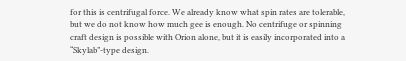for this is centrifugal force. We already know what spin rates are tolerable, but we do not know how much gee is enough. No centrifuge or spinning craft design is possible with Orion alone, but it is easily incorporated into a “Skylab”-type design.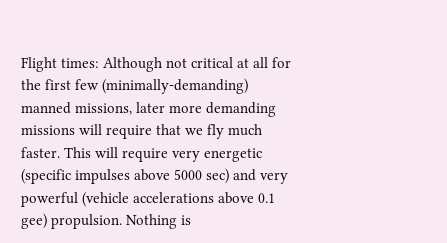Flight times: Although not critical at all for the first few (minimally-demanding) manned missions, later more demanding missions will require that we fly much faster. This will require very energetic (specific impulses above 5000 sec) and very powerful (vehicle accelerations above 0.1 gee) propulsion. Nothing is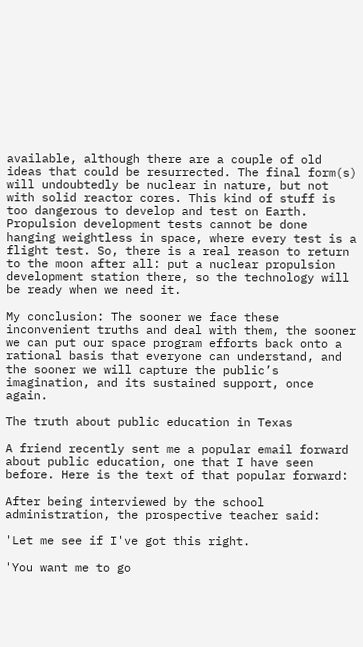available, although there are a couple of old ideas that could be resurrected. The final form(s) will undoubtedly be nuclear in nature, but not with solid reactor cores. This kind of stuff is too dangerous to develop and test on Earth. Propulsion development tests cannot be done hanging weightless in space, where every test is a flight test. So, there is a real reason to return to the moon after all: put a nuclear propulsion development station there, so the technology will be ready when we need it.

My conclusion: The sooner we face these inconvenient truths and deal with them, the sooner we can put our space program efforts back onto a rational basis that everyone can understand, and the sooner we will capture the public’s imagination, and its sustained support, once again.

The truth about public education in Texas

A friend recently sent me a popular email forward about public education, one that I have seen before. Here is the text of that popular forward:

After being interviewed by the school administration, the prospective teacher said:

'Let me see if I've got this right.

'You want me to go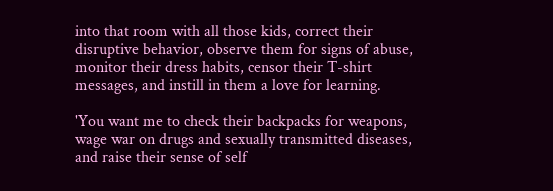into that room with all those kids, correct their disruptive behavior, observe them for signs of abuse, monitor their dress habits, censor their T-shirt messages, and instill in them a love for learning.

'You want me to check their backpacks for weapons, wage war on drugs and sexually transmitted diseases, and raise their sense of self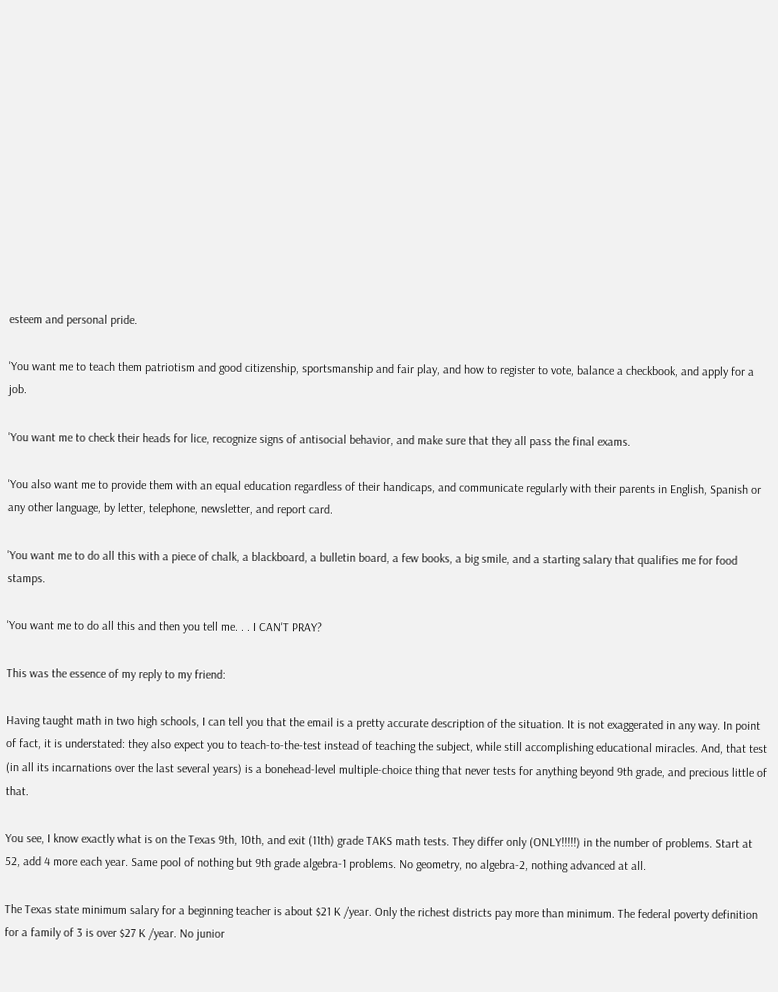esteem and personal pride.

'You want me to teach them patriotism and good citizenship, sportsmanship and fair play, and how to register to vote, balance a checkbook, and apply for a job.

'You want me to check their heads for lice, recognize signs of antisocial behavior, and make sure that they all pass the final exams.

'You also want me to provide them with an equal education regardless of their handicaps, and communicate regularly with their parents in English, Spanish or any other language, by letter, telephone, newsletter, and report card.

'You want me to do all this with a piece of chalk, a blackboard, a bulletin board, a few books, a big smile, and a starting salary that qualifies me for food stamps.

'You want me to do all this and then you tell me. . . I CAN'T PRAY?

This was the essence of my reply to my friend:

Having taught math in two high schools, I can tell you that the email is a pretty accurate description of the situation. It is not exaggerated in any way. In point of fact, it is understated: they also expect you to teach-to-the-test instead of teaching the subject, while still accomplishing educational miracles. And, that test (in all its incarnations over the last several years) is a bonehead-level multiple-choice thing that never tests for anything beyond 9th grade, and precious little of that.

You see, I know exactly what is on the Texas 9th, 10th, and exit (11th) grade TAKS math tests. They differ only (ONLY!!!!!) in the number of problems. Start at 52, add 4 more each year. Same pool of nothing but 9th grade algebra-1 problems. No geometry, no algebra-2, nothing advanced at all.

The Texas state minimum salary for a beginning teacher is about $21 K /year. Only the richest districts pay more than minimum. The federal poverty definition for a family of 3 is over $27 K /year. No junior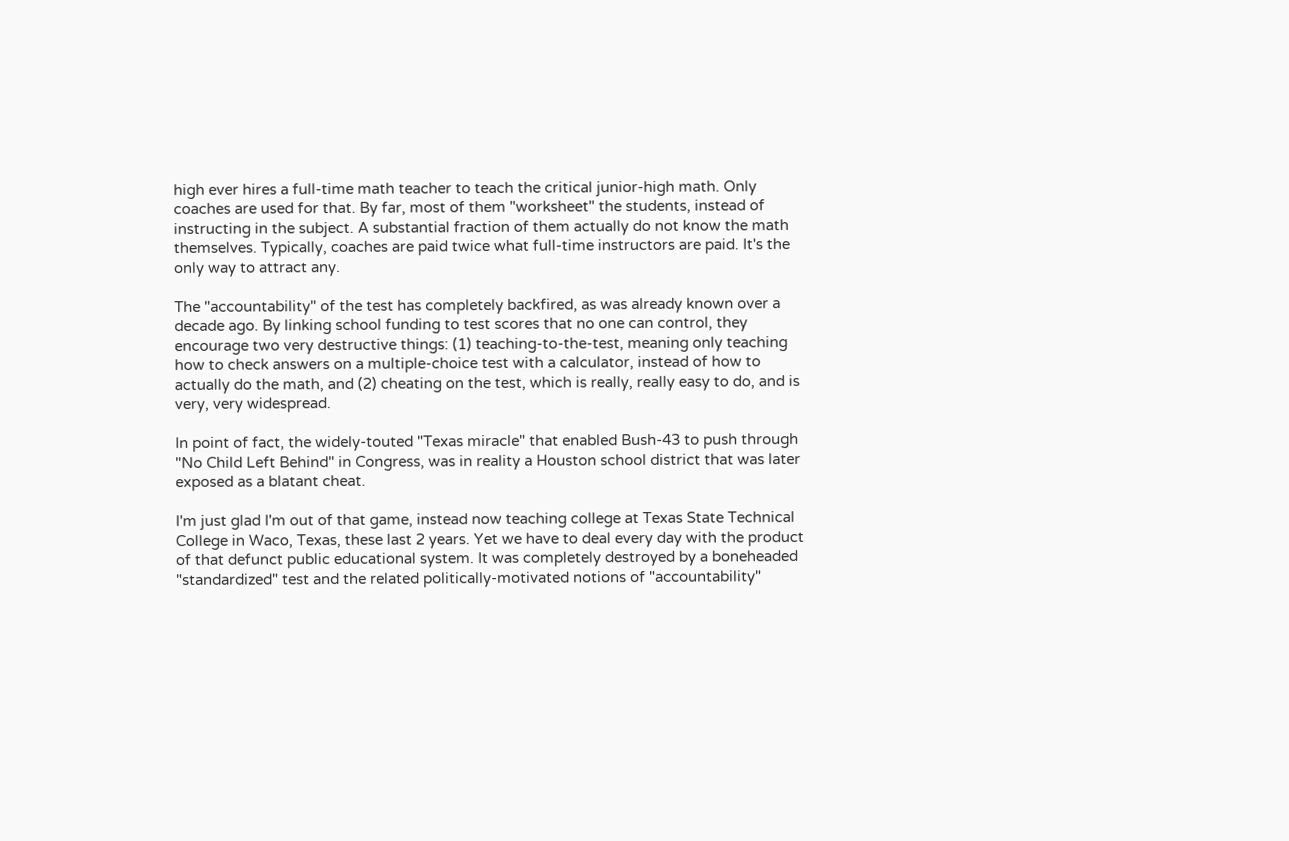high ever hires a full-time math teacher to teach the critical junior-high math. Only coaches are used for that. By far, most of them "worksheet" the students, instead of instructing in the subject. A substantial fraction of them actually do not know the math themselves. Typically, coaches are paid twice what full-time instructors are paid. It's the only way to attract any.

The "accountability" of the test has completely backfired, as was already known over a decade ago. By linking school funding to test scores that no one can control, they encourage two very destructive things: (1) teaching-to-the-test, meaning only teaching how to check answers on a multiple-choice test with a calculator, instead of how to actually do the math, and (2) cheating on the test, which is really, really easy to do, and is very, very widespread.

In point of fact, the widely-touted "Texas miracle" that enabled Bush-43 to push through "No Child Left Behind" in Congress, was in reality a Houston school district that was later exposed as a blatant cheat.

I'm just glad I'm out of that game, instead now teaching college at Texas State Technical College in Waco, Texas, these last 2 years. Yet we have to deal every day with the product of that defunct public educational system. It was completely destroyed by a boneheaded "standardized" test and the related politically-motivated notions of "accountability"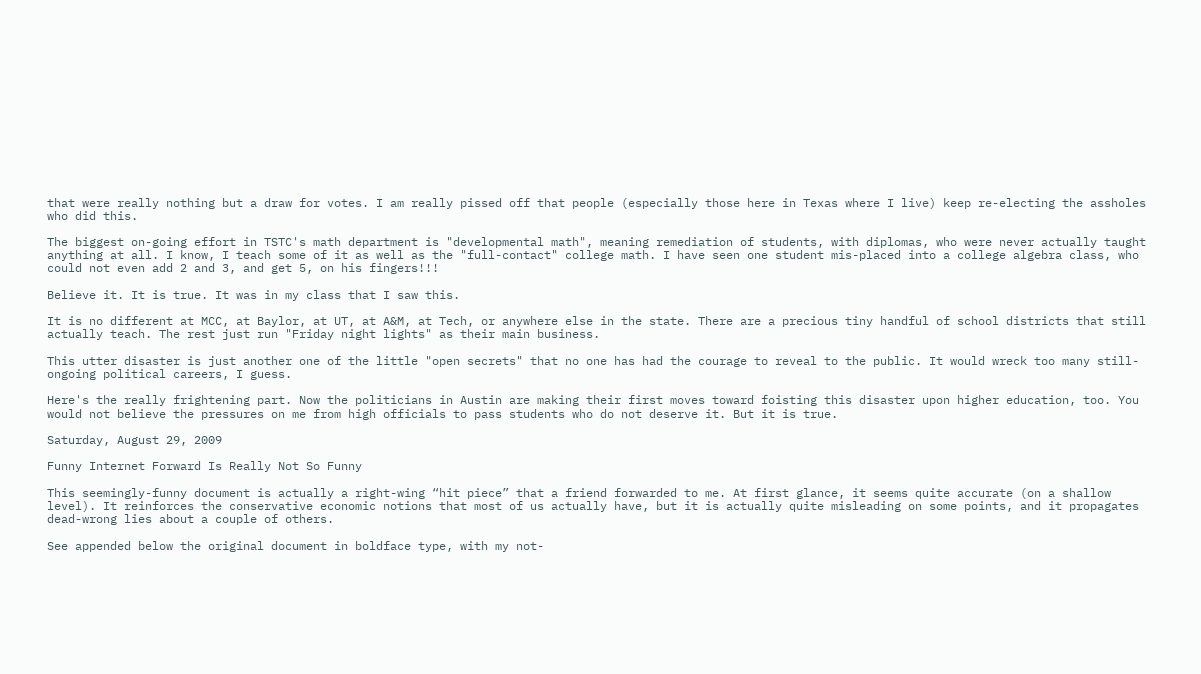that were really nothing but a draw for votes. I am really pissed off that people (especially those here in Texas where I live) keep re-electing the assholes who did this.

The biggest on-going effort in TSTC's math department is "developmental math", meaning remediation of students, with diplomas, who were never actually taught anything at all. I know, I teach some of it as well as the "full-contact" college math. I have seen one student mis-placed into a college algebra class, who could not even add 2 and 3, and get 5, on his fingers!!!

Believe it. It is true. It was in my class that I saw this.

It is no different at MCC, at Baylor, at UT, at A&M, at Tech, or anywhere else in the state. There are a precious tiny handful of school districts that still actually teach. The rest just run "Friday night lights" as their main business.

This utter disaster is just another one of the little "open secrets" that no one has had the courage to reveal to the public. It would wreck too many still-ongoing political careers, I guess.

Here's the really frightening part. Now the politicians in Austin are making their first moves toward foisting this disaster upon higher education, too. You would not believe the pressures on me from high officials to pass students who do not deserve it. But it is true.

Saturday, August 29, 2009

Funny Internet Forward Is Really Not So Funny

This seemingly-funny document is actually a right-wing “hit piece” that a friend forwarded to me. At first glance, it seems quite accurate (on a shallow level). It reinforces the conservative economic notions that most of us actually have, but it is actually quite misleading on some points, and it propagates dead-wrong lies about a couple of others.

See appended below the original document in boldface type, with my not-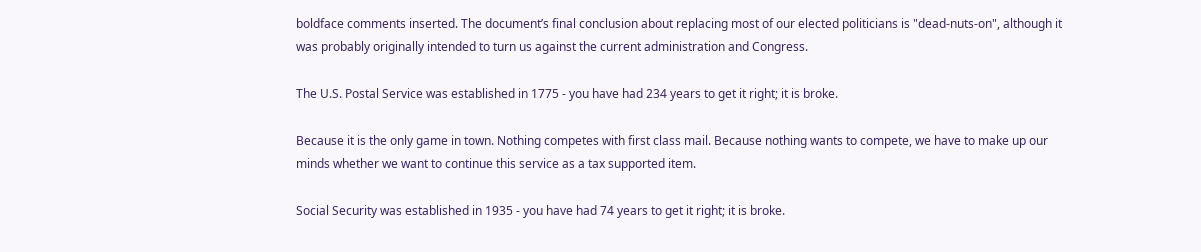boldface comments inserted. The document’s final conclusion about replacing most of our elected politicians is "dead-nuts-on", although it was probably originally intended to turn us against the current administration and Congress.

The U.S. Postal Service was established in 1775 - you have had 234 years to get it right; it is broke.

Because it is the only game in town. Nothing competes with first class mail. Because nothing wants to compete, we have to make up our minds whether we want to continue this service as a tax supported item.

Social Security was established in 1935 - you have had 74 years to get it right; it is broke.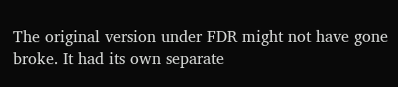The original version under FDR might not have gone broke. It had its own separate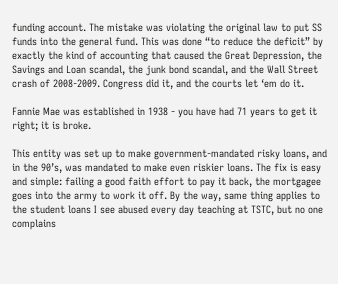funding account. The mistake was violating the original law to put SS funds into the general fund. This was done “to reduce the deficit” by exactly the kind of accounting that caused the Great Depression, the Savings and Loan scandal, the junk bond scandal, and the Wall Street crash of 2008-2009. Congress did it, and the courts let ‘em do it.

Fannie Mae was established in 1938 - you have had 71 years to get it right; it is broke.

This entity was set up to make government-mandated risky loans, and in the 90’s, was mandated to make even riskier loans. The fix is easy and simple: failing a good faith effort to pay it back, the mortgagee goes into the army to work it off. By the way, same thing applies to the student loans I see abused every day teaching at TSTC, but no one complains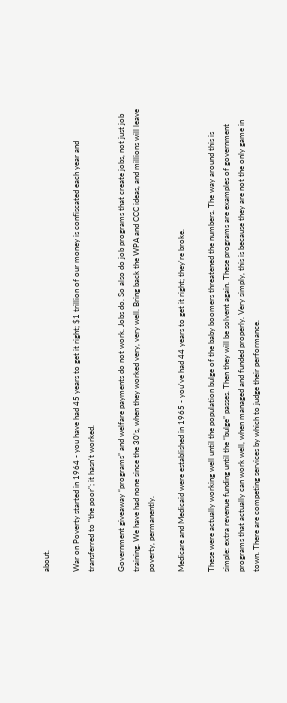about.

War on Poverty started in 1964 - you have had 45 years to get it right; $1 trillion of our money is confiscated each year and transferred to "the poor"; it hasn't worked.

Government giveaway “programs” and welfare payments do not work. Jobs do. So also do job programs that create jobs, not just job training. We have had none since the 30’s, when they worked very, very well. Bring back the WPA and CCC ideas, and millions will leave poverty, permanently.

Medicare and Medicaid were established in 1965 - you've had 44 years to get it right; they're broke.

These were actually working well until the population bulge of the baby boomers threatened the numbers. The way around this is simple: extra revenue funding until the “bulge” passes. Then they will be solvent again. These programs are examples of government programs that actually can work well, when managed and funded properly. Very simply, this is because they are not the only game in town. There are competing services by which to judge their performance.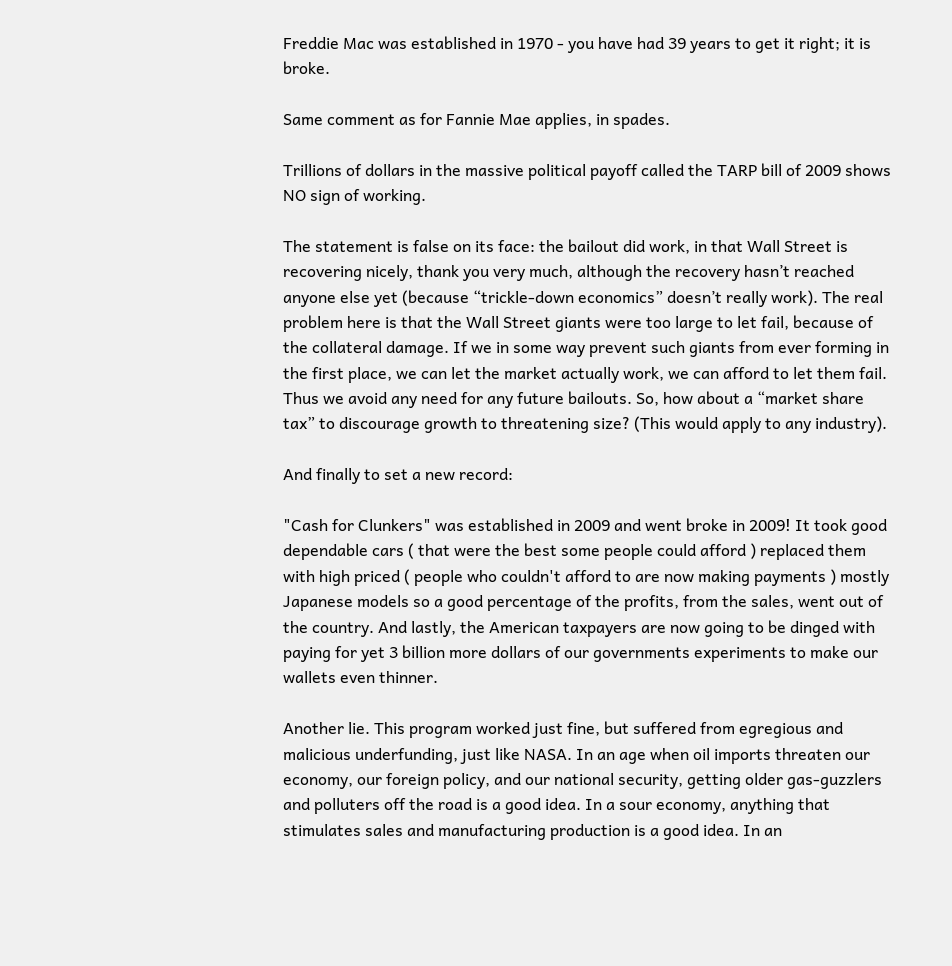Freddie Mac was established in 1970 - you have had 39 years to get it right; it is broke.

Same comment as for Fannie Mae applies, in spades.

Trillions of dollars in the massive political payoff called the TARP bill of 2009 shows NO sign of working.

The statement is false on its face: the bailout did work, in that Wall Street is recovering nicely, thank you very much, although the recovery hasn’t reached anyone else yet (because “trickle-down economics” doesn’t really work). The real problem here is that the Wall Street giants were too large to let fail, because of the collateral damage. If we in some way prevent such giants from ever forming in the first place, we can let the market actually work, we can afford to let them fail. Thus we avoid any need for any future bailouts. So, how about a “market share tax” to discourage growth to threatening size? (This would apply to any industry).

And finally to set a new record:

"Cash for Clunkers" was established in 2009 and went broke in 2009! It took good dependable cars ( that were the best some people could afford ) replaced them with high priced ( people who couldn't afford to are now making payments ) mostly Japanese models so a good percentage of the profits, from the sales, went out of the country. And lastly, the American taxpayers are now going to be dinged with paying for yet 3 billion more dollars of our governments experiments to make our wallets even thinner.

Another lie. This program worked just fine, but suffered from egregious and malicious underfunding, just like NASA. In an age when oil imports threaten our economy, our foreign policy, and our national security, getting older gas-guzzlers and polluters off the road is a good idea. In a sour economy, anything that stimulates sales and manufacturing production is a good idea. In an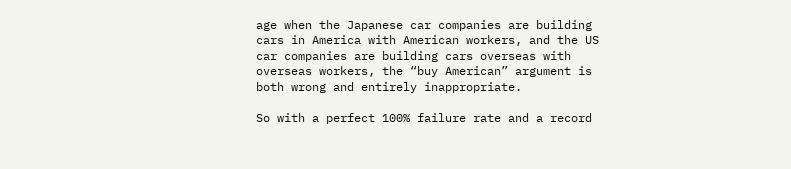age when the Japanese car companies are building cars in America with American workers, and the US car companies are building cars overseas with overseas workers, the “buy American” argument is both wrong and entirely inappropriate.

So with a perfect 100% failure rate and a record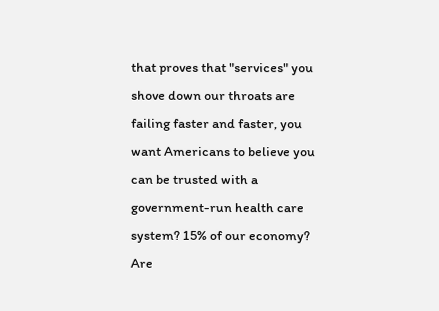that proves that "services" you shove down our throats are failing faster and faster, you want Americans to believe you can be trusted with a government-run health care system? 15% of our economy? Are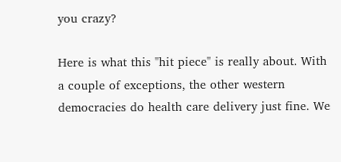you crazy?

Here is what this "hit piece" is really about. With a couple of exceptions, the other western democracies do health care delivery just fine. We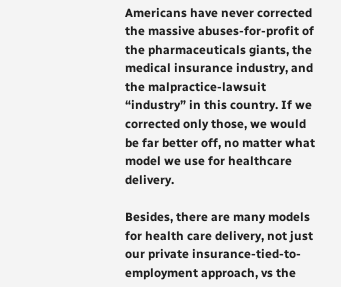Americans have never corrected the massive abuses-for-profit of the pharmaceuticals giants, the medical insurance industry, and the malpractice-lawsuit “industry” in this country. If we corrected only those, we would be far better off, no matter what model we use for healthcare delivery.

Besides, there are many models for health care delivery, not just our private insurance-tied-to-employment approach, vs the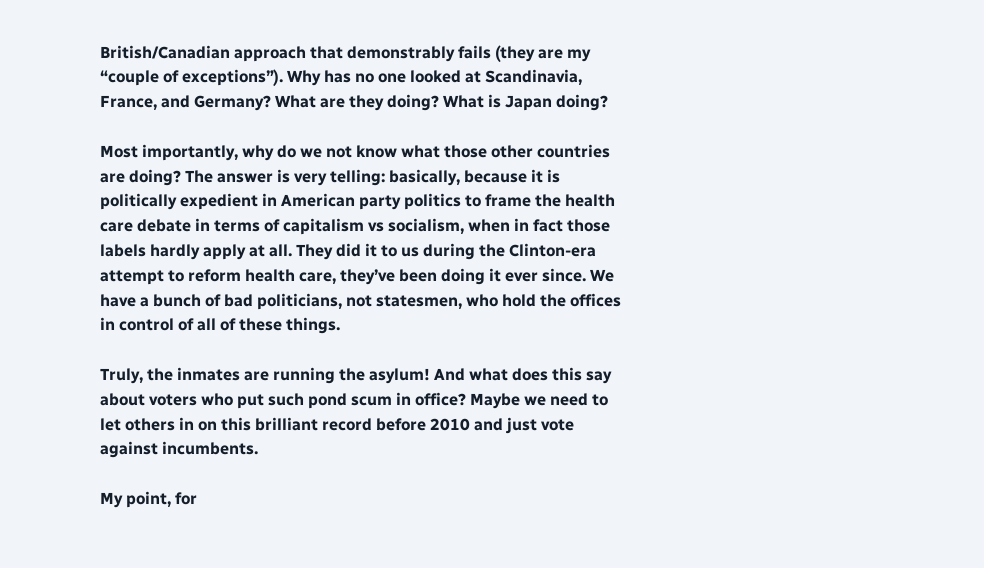British/Canadian approach that demonstrably fails (they are my “couple of exceptions”). Why has no one looked at Scandinavia, France, and Germany? What are they doing? What is Japan doing?

Most importantly, why do we not know what those other countries are doing? The answer is very telling: basically, because it is politically expedient in American party politics to frame the health care debate in terms of capitalism vs socialism, when in fact those labels hardly apply at all. They did it to us during the Clinton-era attempt to reform health care, they’ve been doing it ever since. We have a bunch of bad politicians, not statesmen, who hold the offices in control of all of these things.

Truly, the inmates are running the asylum! And what does this say about voters who put such pond scum in office? Maybe we need to let others in on this brilliant record before 2010 and just vote against incumbents.

My point, for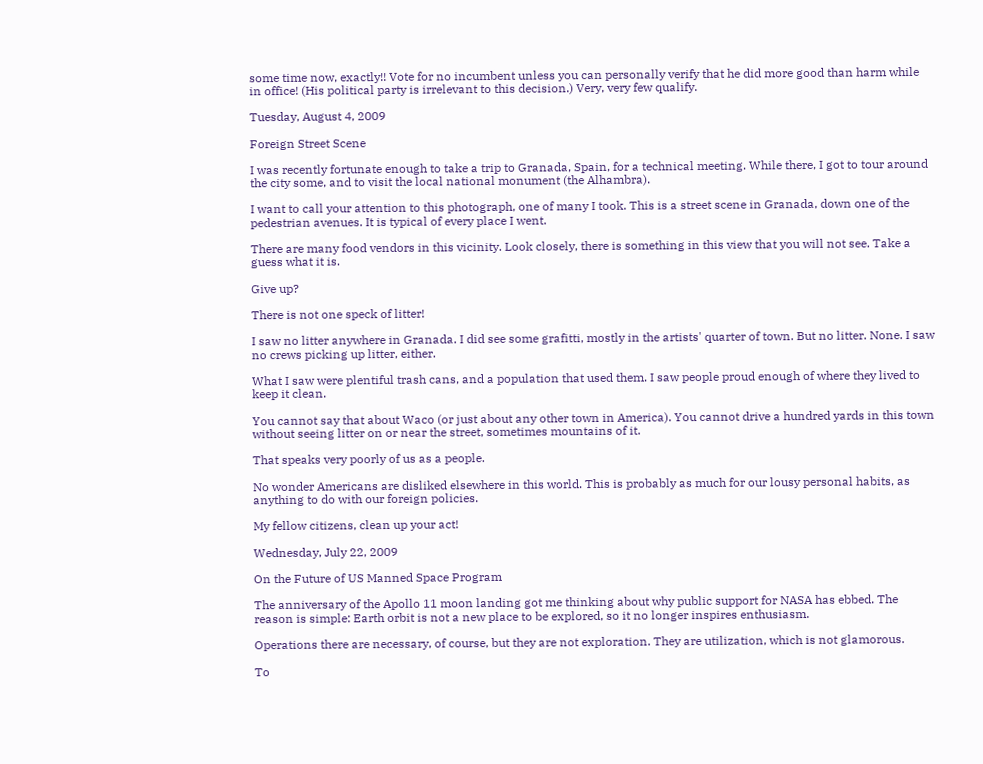some time now, exactly!! Vote for no incumbent unless you can personally verify that he did more good than harm while in office! (His political party is irrelevant to this decision.) Very, very few qualify.

Tuesday, August 4, 2009

Foreign Street Scene

I was recently fortunate enough to take a trip to Granada, Spain, for a technical meeting. While there, I got to tour around the city some, and to visit the local national monument (the Alhambra).

I want to call your attention to this photograph, one of many I took. This is a street scene in Granada, down one of the pedestrian avenues. It is typical of every place I went.

There are many food vendors in this vicinity. Look closely, there is something in this view that you will not see. Take a guess what it is.

Give up?

There is not one speck of litter!

I saw no litter anywhere in Granada. I did see some grafitti, mostly in the artists' quarter of town. But no litter. None. I saw no crews picking up litter, either.

What I saw were plentiful trash cans, and a population that used them. I saw people proud enough of where they lived to keep it clean.

You cannot say that about Waco (or just about any other town in America). You cannot drive a hundred yards in this town without seeing litter on or near the street, sometimes mountains of it.

That speaks very poorly of us as a people.

No wonder Americans are disliked elsewhere in this world. This is probably as much for our lousy personal habits, as anything to do with our foreign policies.

My fellow citizens, clean up your act!

Wednesday, July 22, 2009

On the Future of US Manned Space Program

The anniversary of the Apollo 11 moon landing got me thinking about why public support for NASA has ebbed. The reason is simple: Earth orbit is not a new place to be explored, so it no longer inspires enthusiasm.

Operations there are necessary, of course, but they are not exploration. They are utilization, which is not glamorous.

To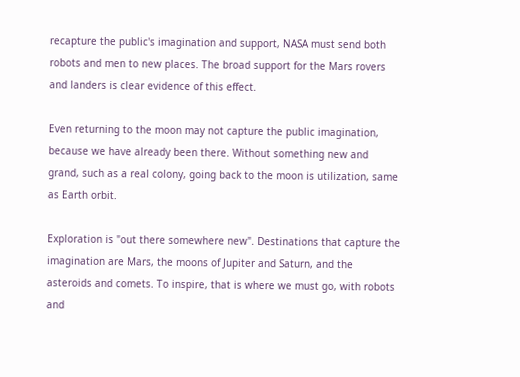recapture the public's imagination and support, NASA must send both robots and men to new places. The broad support for the Mars rovers and landers is clear evidence of this effect.

Even returning to the moon may not capture the public imagination, because we have already been there. Without something new and grand, such as a real colony, going back to the moon is utilization, same as Earth orbit.

Exploration is "out there somewhere new". Destinations that capture the imagination are Mars, the moons of Jupiter and Saturn, and the asteroids and comets. To inspire, that is where we must go, with robots and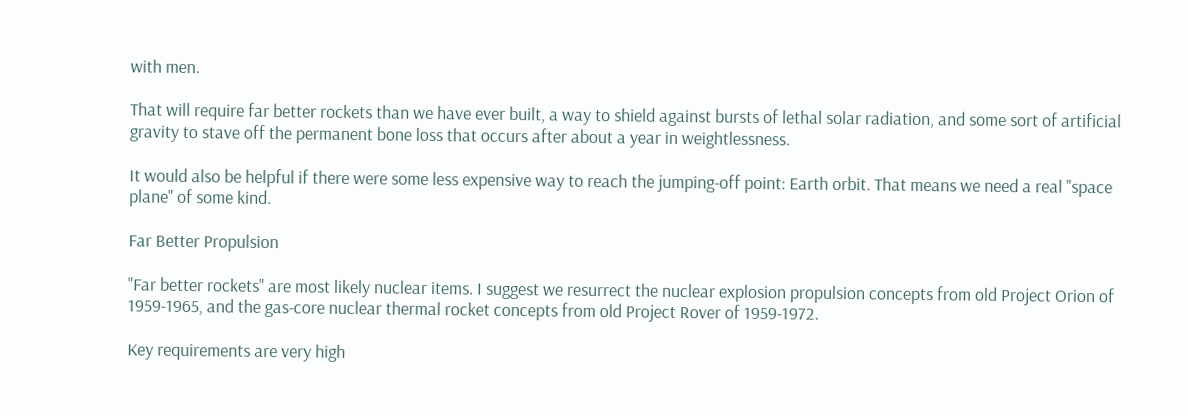with men.

That will require far better rockets than we have ever built, a way to shield against bursts of lethal solar radiation, and some sort of artificial gravity to stave off the permanent bone loss that occurs after about a year in weightlessness.

It would also be helpful if there were some less expensive way to reach the jumping-off point: Earth orbit. That means we need a real "space plane" of some kind.

Far Better Propulsion

"Far better rockets" are most likely nuclear items. I suggest we resurrect the nuclear explosion propulsion concepts from old Project Orion of 1959-1965, and the gas-core nuclear thermal rocket concepts from old Project Rover of 1959-1972.

Key requirements are very high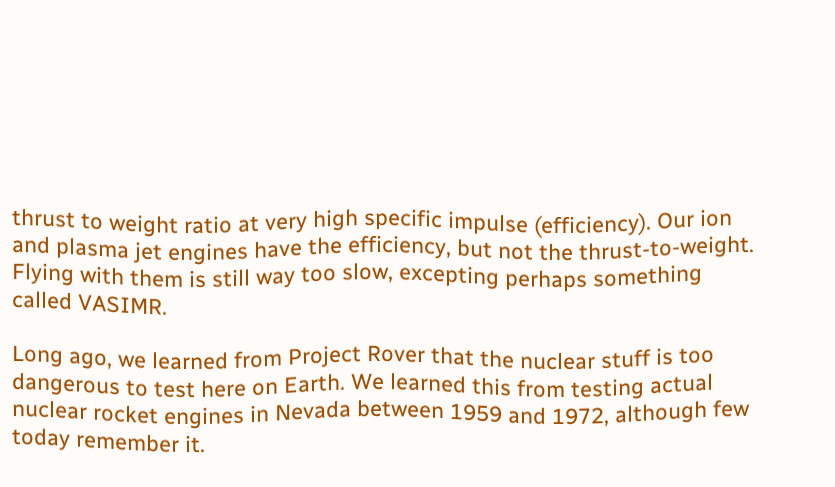thrust to weight ratio at very high specific impulse (efficiency). Our ion and plasma jet engines have the efficiency, but not the thrust-to-weight. Flying with them is still way too slow, excepting perhaps something called VASIMR.

Long ago, we learned from Project Rover that the nuclear stuff is too dangerous to test here on Earth. We learned this from testing actual nuclear rocket engines in Nevada between 1959 and 1972, although few today remember it.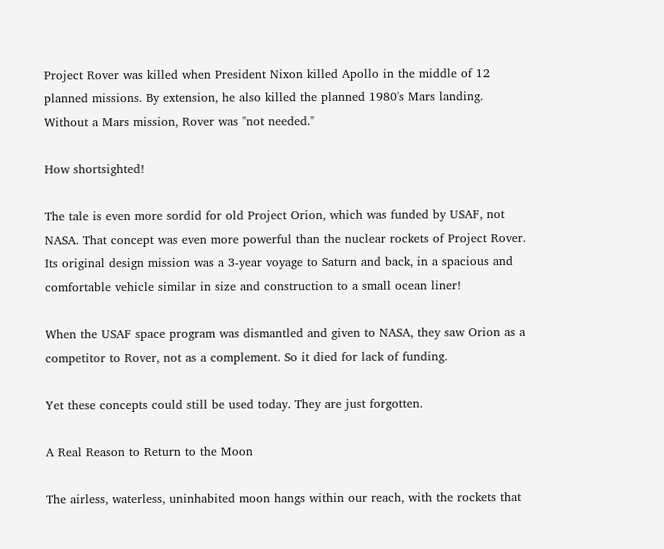Project Rover was killed when President Nixon killed Apollo in the middle of 12 planned missions. By extension, he also killed the planned 1980's Mars landing. Without a Mars mission, Rover was "not needed."

How shortsighted!

The tale is even more sordid for old Project Orion, which was funded by USAF, not NASA. That concept was even more powerful than the nuclear rockets of Project Rover. Its original design mission was a 3-year voyage to Saturn and back, in a spacious and comfortable vehicle similar in size and construction to a small ocean liner!

When the USAF space program was dismantled and given to NASA, they saw Orion as a competitor to Rover, not as a complement. So it died for lack of funding.

Yet these concepts could still be used today. They are just forgotten.

A Real Reason to Return to the Moon

The airless, waterless, uninhabited moon hangs within our reach, with the rockets that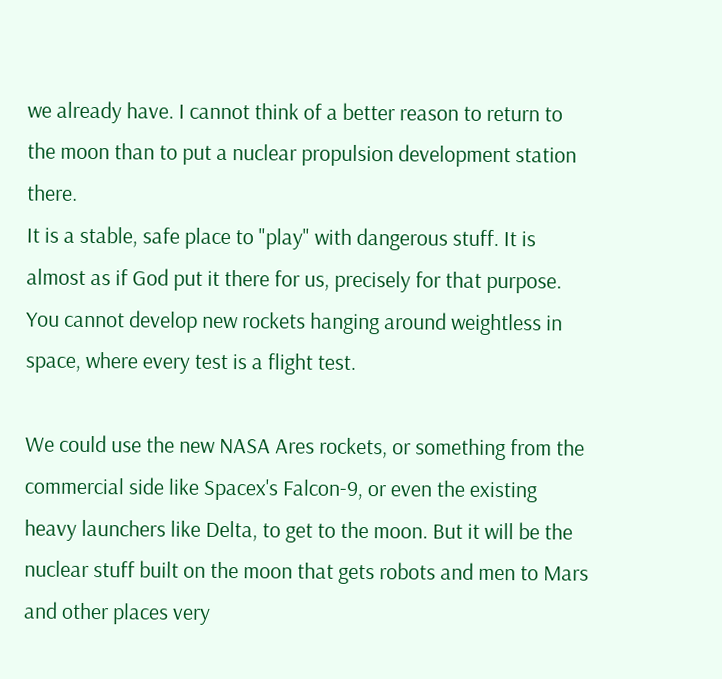we already have. I cannot think of a better reason to return to the moon than to put a nuclear propulsion development station there.
It is a stable, safe place to "play" with dangerous stuff. It is almost as if God put it there for us, precisely for that purpose. You cannot develop new rockets hanging around weightless in space, where every test is a flight test.

We could use the new NASA Ares rockets, or something from the commercial side like Spacex's Falcon-9, or even the existing heavy launchers like Delta, to get to the moon. But it will be the nuclear stuff built on the moon that gets robots and men to Mars and other places very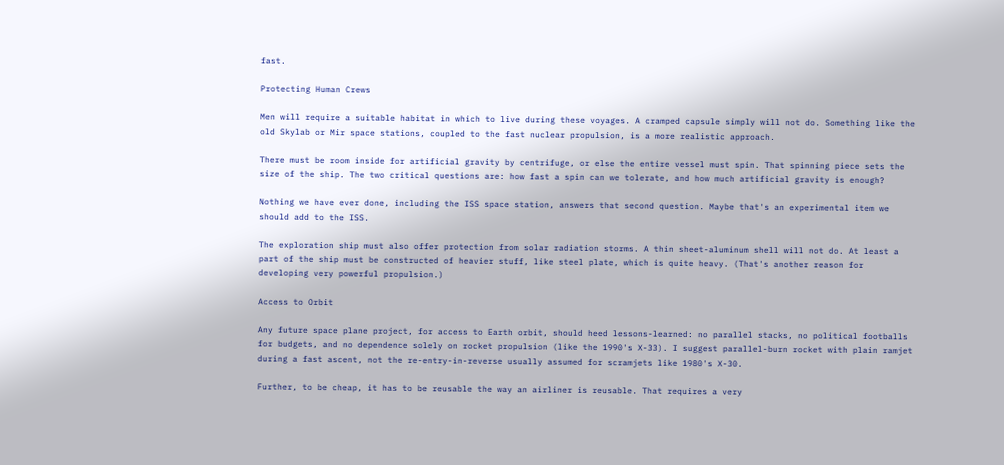fast.

Protecting Human Crews

Men will require a suitable habitat in which to live during these voyages. A cramped capsule simply will not do. Something like the old Skylab or Mir space stations, coupled to the fast nuclear propulsion, is a more realistic approach.

There must be room inside for artificial gravity by centrifuge, or else the entire vessel must spin. That spinning piece sets the size of the ship. The two critical questions are: how fast a spin can we tolerate, and how much artificial gravity is enough?

Nothing we have ever done, including the ISS space station, answers that second question. Maybe that's an experimental item we should add to the ISS.

The exploration ship must also offer protection from solar radiation storms. A thin sheet-aluminum shell will not do. At least a part of the ship must be constructed of heavier stuff, like steel plate, which is quite heavy. (That's another reason for developing very powerful propulsion.)

Access to Orbit

Any future space plane project, for access to Earth orbit, should heed lessons-learned: no parallel stacks, no political footballs for budgets, and no dependence solely on rocket propulsion (like the 1990's X-33). I suggest parallel-burn rocket with plain ramjet during a fast ascent, not the re-entry-in-reverse usually assumed for scramjets like 1980's X-30.

Further, to be cheap, it has to be reusable the way an airliner is reusable. That requires a very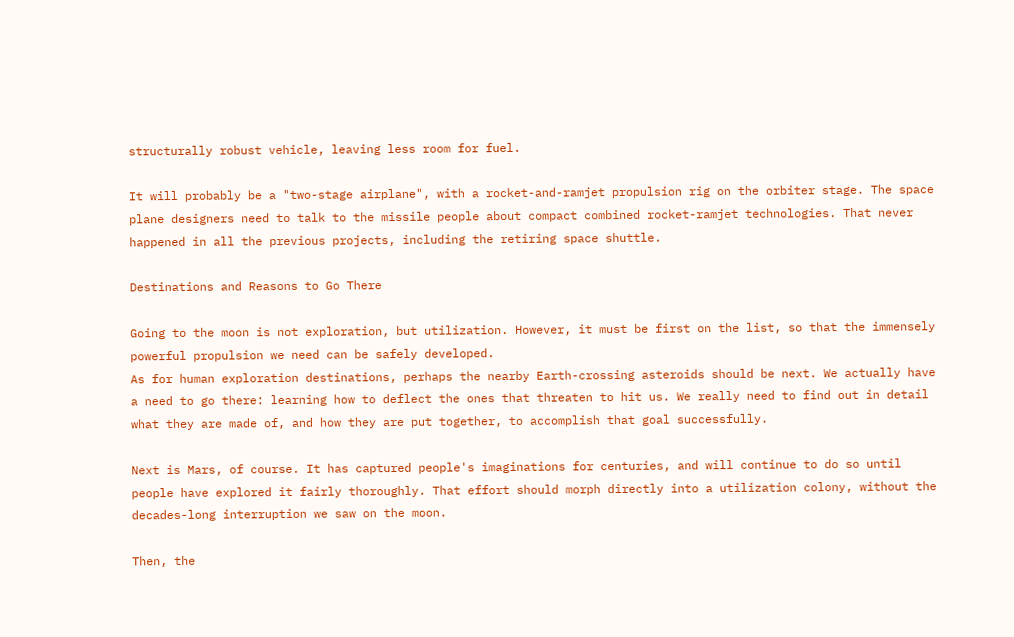structurally robust vehicle, leaving less room for fuel.

It will probably be a "two-stage airplane", with a rocket-and-ramjet propulsion rig on the orbiter stage. The space plane designers need to talk to the missile people about compact combined rocket-ramjet technologies. That never happened in all the previous projects, including the retiring space shuttle.

Destinations and Reasons to Go There

Going to the moon is not exploration, but utilization. However, it must be first on the list, so that the immensely powerful propulsion we need can be safely developed.
As for human exploration destinations, perhaps the nearby Earth-crossing asteroids should be next. We actually have a need to go there: learning how to deflect the ones that threaten to hit us. We really need to find out in detail what they are made of, and how they are put together, to accomplish that goal successfully.

Next is Mars, of course. It has captured people's imaginations for centuries, and will continue to do so until people have explored it fairly thoroughly. That effort should morph directly into a utilization colony, without the decades-long interruption we saw on the moon.

Then, the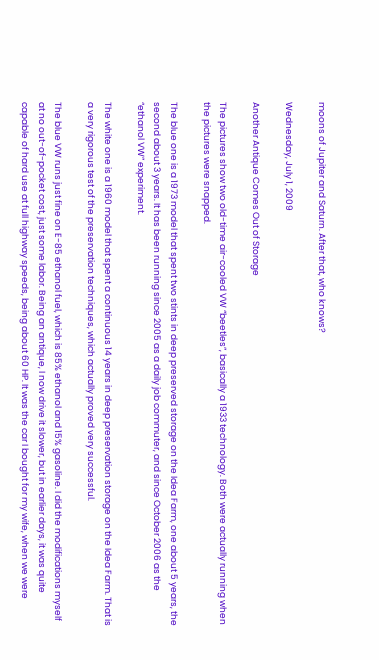moons of Jupiter and Saturn. After that, who knows?

Wednesday, July 1, 2009

Another Antique Comes Out of Storage

The pictures show two old-time air-cooled VW “beetles”, basically a 1933 technology. Both were actually running when the pictures were snapped.

The blue one is a 1973 model that spent two stints in deep preserved storage on the Idea Farm, one about 5 years, the second about 3 years. It has been running since 2005 as a daily job commuter, and since October 2006 as the “ethanol VW” experiment.

The white one is a 1960 model that spent a continuous 14 years in deep preservation storage on the Idea Farm. That is a very rigorous test of the preservation techniques, which actually proved very successful.

The blue VW runs just fine on E-85 ethanol fuel, which is 85% ethanol and 15% gasoline. I did the modifications myself at no out-of-pocket cost, just some labor. Being an antique, I now drive it slower, but in earlier days, it was quite capable of hard use at full highway speeds, being about 60 HP. It was the car I bought for my wife, when we were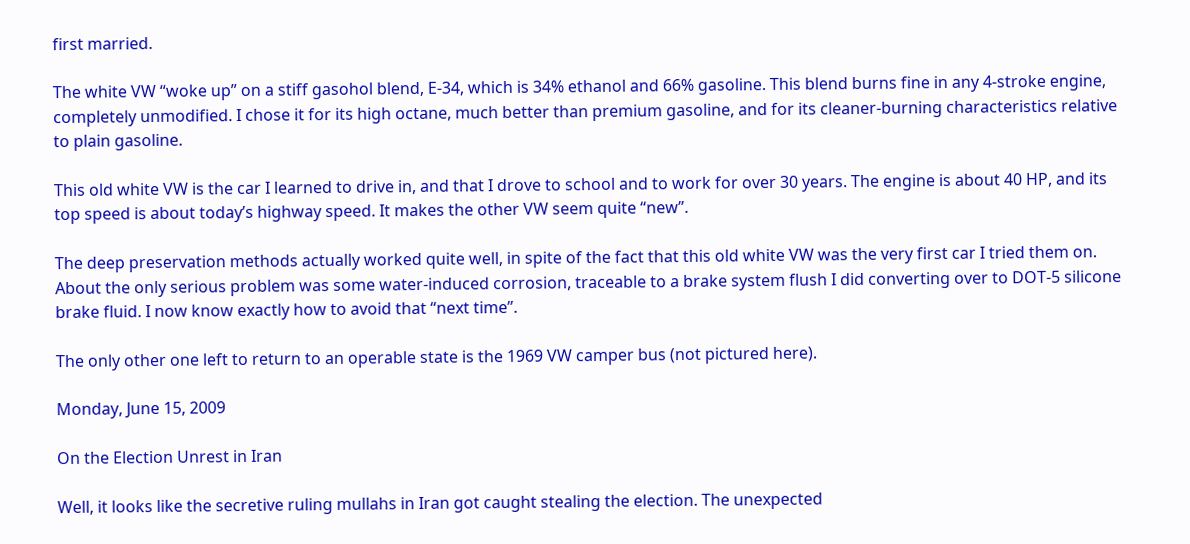first married.

The white VW “woke up” on a stiff gasohol blend, E-34, which is 34% ethanol and 66% gasoline. This blend burns fine in any 4-stroke engine, completely unmodified. I chose it for its high octane, much better than premium gasoline, and for its cleaner-burning characteristics relative to plain gasoline.

This old white VW is the car I learned to drive in, and that I drove to school and to work for over 30 years. The engine is about 40 HP, and its top speed is about today’s highway speed. It makes the other VW seem quite “new”.

The deep preservation methods actually worked quite well, in spite of the fact that this old white VW was the very first car I tried them on. About the only serious problem was some water-induced corrosion, traceable to a brake system flush I did converting over to DOT-5 silicone brake fluid. I now know exactly how to avoid that “next time”.

The only other one left to return to an operable state is the 1969 VW camper bus (not pictured here).

Monday, June 15, 2009

On the Election Unrest in Iran

Well, it looks like the secretive ruling mullahs in Iran got caught stealing the election. The unexpected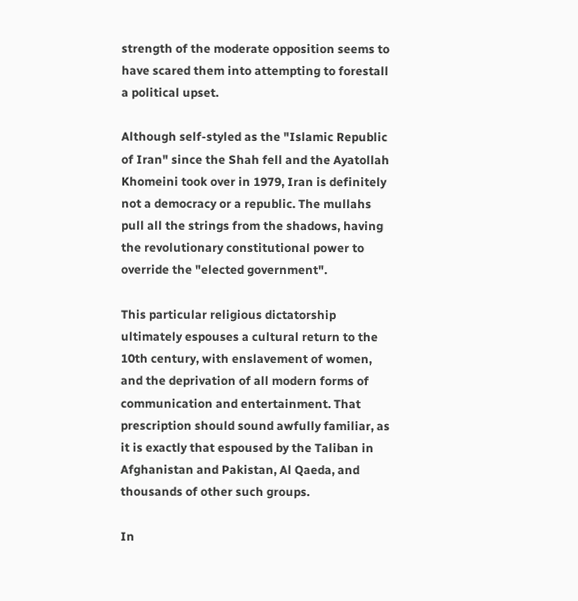strength of the moderate opposition seems to have scared them into attempting to forestall a political upset.

Although self-styled as the "Islamic Republic of Iran" since the Shah fell and the Ayatollah Khomeini took over in 1979, Iran is definitely not a democracy or a republic. The mullahs pull all the strings from the shadows, having the revolutionary constitutional power to override the "elected government".

This particular religious dictatorship ultimately espouses a cultural return to the 10th century, with enslavement of women, and the deprivation of all modern forms of communication and entertainment. That prescription should sound awfully familiar, as it is exactly that espoused by the Taliban in Afghanistan and Pakistan, Al Qaeda, and thousands of other such groups.

In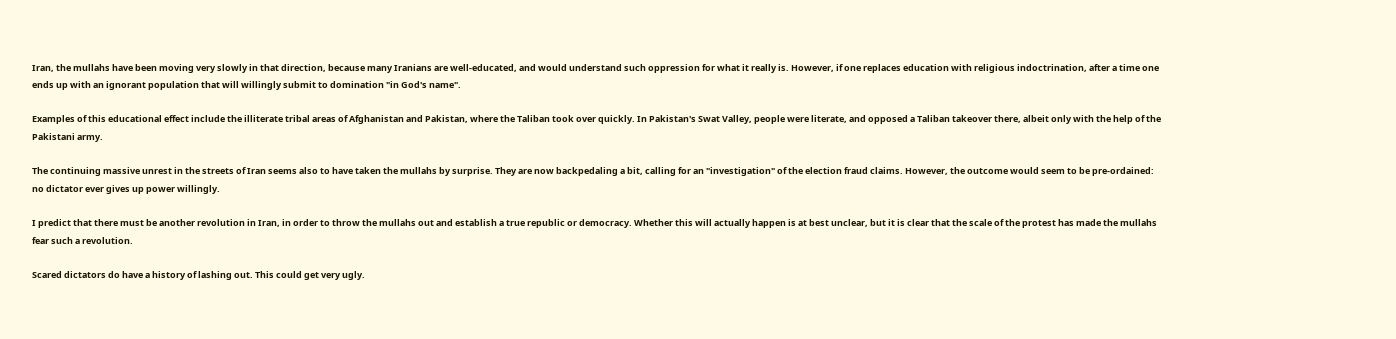Iran, the mullahs have been moving very slowly in that direction, because many Iranians are well-educated, and would understand such oppression for what it really is. However, if one replaces education with religious indoctrination, after a time one ends up with an ignorant population that will willingly submit to domination "in God's name".

Examples of this educational effect include the illiterate tribal areas of Afghanistan and Pakistan, where the Taliban took over quickly. In Pakistan's Swat Valley, people were literate, and opposed a Taliban takeover there, albeit only with the help of the Pakistani army.

The continuing massive unrest in the streets of Iran seems also to have taken the mullahs by surprise. They are now backpedaling a bit, calling for an "investigation" of the election fraud claims. However, the outcome would seem to be pre-ordained: no dictator ever gives up power willingly.

I predict that there must be another revolution in Iran, in order to throw the mullahs out and establish a true republic or democracy. Whether this will actually happen is at best unclear, but it is clear that the scale of the protest has made the mullahs fear such a revolution.

Scared dictators do have a history of lashing out. This could get very ugly.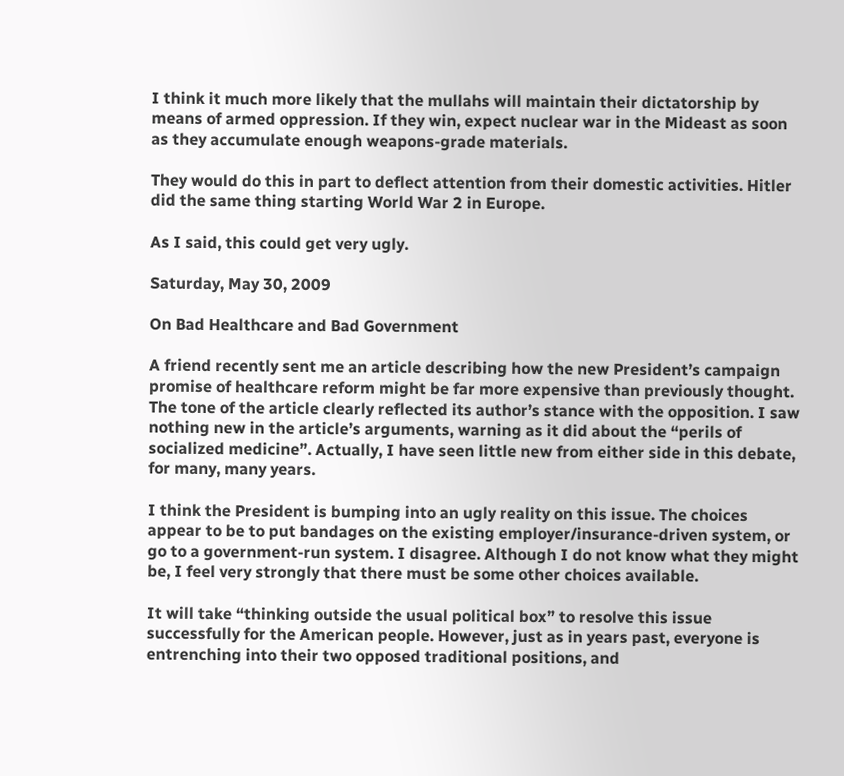I think it much more likely that the mullahs will maintain their dictatorship by means of armed oppression. If they win, expect nuclear war in the Mideast as soon as they accumulate enough weapons-grade materials.

They would do this in part to deflect attention from their domestic activities. Hitler did the same thing starting World War 2 in Europe.

As I said, this could get very ugly.

Saturday, May 30, 2009

On Bad Healthcare and Bad Government

A friend recently sent me an article describing how the new President’s campaign promise of healthcare reform might be far more expensive than previously thought. The tone of the article clearly reflected its author’s stance with the opposition. I saw nothing new in the article’s arguments, warning as it did about the “perils of socialized medicine”. Actually, I have seen little new from either side in this debate, for many, many years.

I think the President is bumping into an ugly reality on this issue. The choices appear to be to put bandages on the existing employer/insurance-driven system, or go to a government-run system. I disagree. Although I do not know what they might be, I feel very strongly that there must be some other choices available.

It will take “thinking outside the usual political box” to resolve this issue successfully for the American people. However, just as in years past, everyone is entrenching into their two opposed traditional positions, and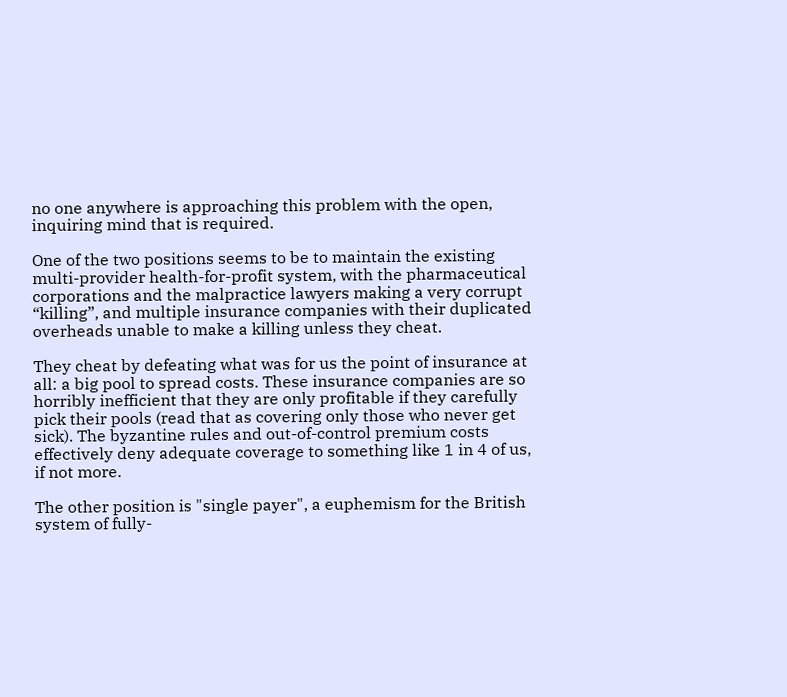no one anywhere is approaching this problem with the open, inquiring mind that is required.

One of the two positions seems to be to maintain the existing multi-provider health-for-profit system, with the pharmaceutical corporations and the malpractice lawyers making a very corrupt “killing”, and multiple insurance companies with their duplicated overheads unable to make a killing unless they cheat.

They cheat by defeating what was for us the point of insurance at all: a big pool to spread costs. These insurance companies are so horribly inefficient that they are only profitable if they carefully pick their pools (read that as covering only those who never get sick). The byzantine rules and out-of-control premium costs effectively deny adequate coverage to something like 1 in 4 of us, if not more.

The other position is "single payer", a euphemism for the British system of fully-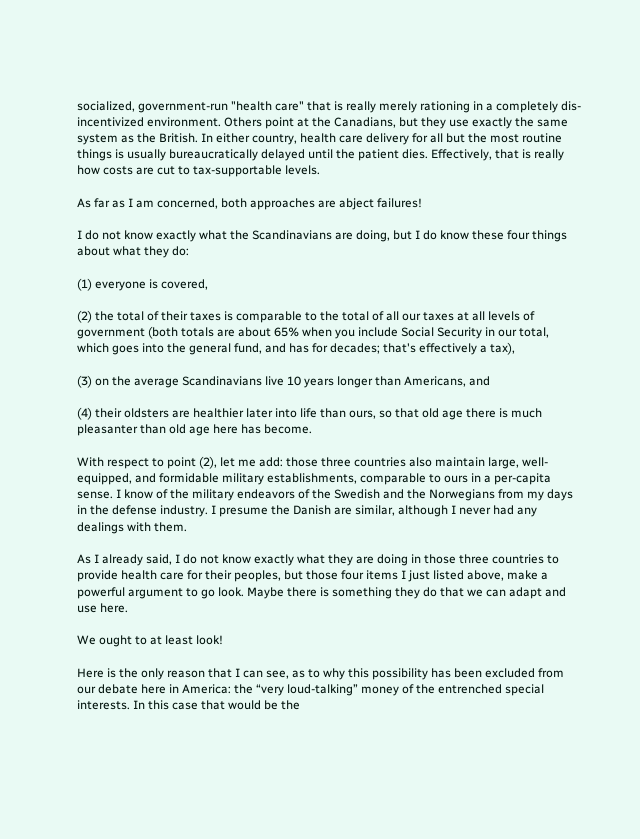socialized, government-run "health care" that is really merely rationing in a completely dis-incentivized environment. Others point at the Canadians, but they use exactly the same system as the British. In either country, health care delivery for all but the most routine things is usually bureaucratically delayed until the patient dies. Effectively, that is really how costs are cut to tax-supportable levels.

As far as I am concerned, both approaches are abject failures!

I do not know exactly what the Scandinavians are doing, but I do know these four things about what they do:

(1) everyone is covered,

(2) the total of their taxes is comparable to the total of all our taxes at all levels of government (both totals are about 65% when you include Social Security in our total, which goes into the general fund, and has for decades; that's effectively a tax),

(3) on the average Scandinavians live 10 years longer than Americans, and

(4) their oldsters are healthier later into life than ours, so that old age there is much pleasanter than old age here has become.

With respect to point (2), let me add: those three countries also maintain large, well-equipped, and formidable military establishments, comparable to ours in a per-capita sense. I know of the military endeavors of the Swedish and the Norwegians from my days in the defense industry. I presume the Danish are similar, although I never had any dealings with them.

As I already said, I do not know exactly what they are doing in those three countries to provide health care for their peoples, but those four items I just listed above, make a powerful argument to go look. Maybe there is something they do that we can adapt and use here.

We ought to at least look!

Here is the only reason that I can see, as to why this possibility has been excluded from our debate here in America: the “very loud-talking” money of the entrenched special interests. In this case that would be the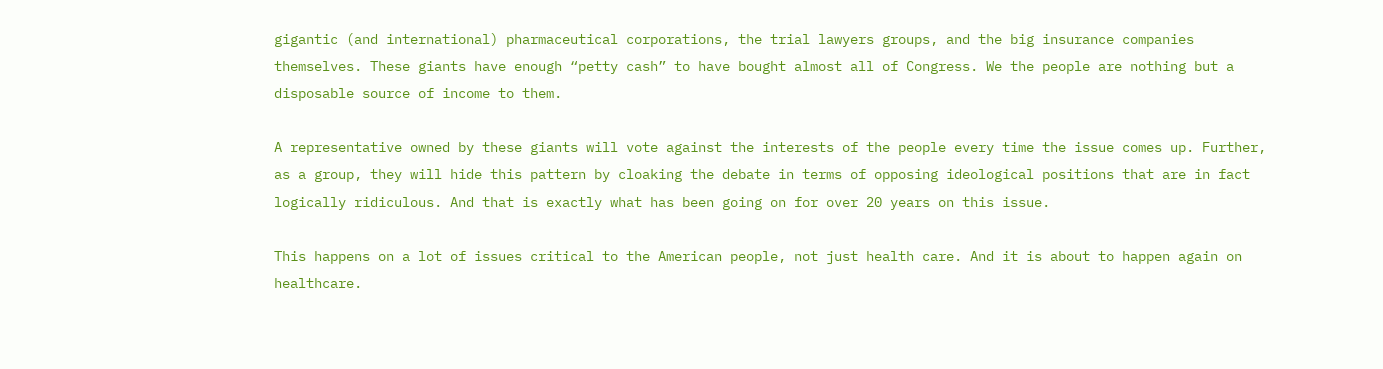gigantic (and international) pharmaceutical corporations, the trial lawyers groups, and the big insurance companies themselves. These giants have enough “petty cash” to have bought almost all of Congress. We the people are nothing but a disposable source of income to them.

A representative owned by these giants will vote against the interests of the people every time the issue comes up. Further, as a group, they will hide this pattern by cloaking the debate in terms of opposing ideological positions that are in fact logically ridiculous. And that is exactly what has been going on for over 20 years on this issue.

This happens on a lot of issues critical to the American people, not just health care. And it is about to happen again on healthcare.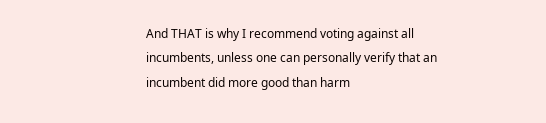And THAT is why I recommend voting against all incumbents, unless one can personally verify that an incumbent did more good than harm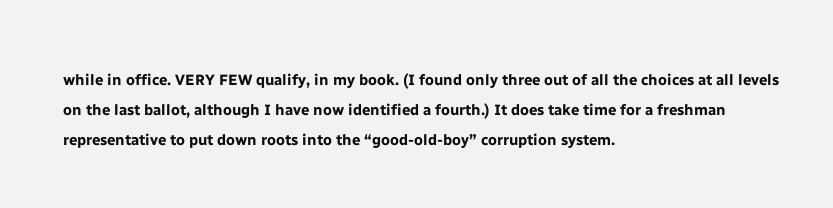while in office. VERY FEW qualify, in my book. (I found only three out of all the choices at all levels on the last ballot, although I have now identified a fourth.) It does take time for a freshman representative to put down roots into the “good-old-boy” corruption system.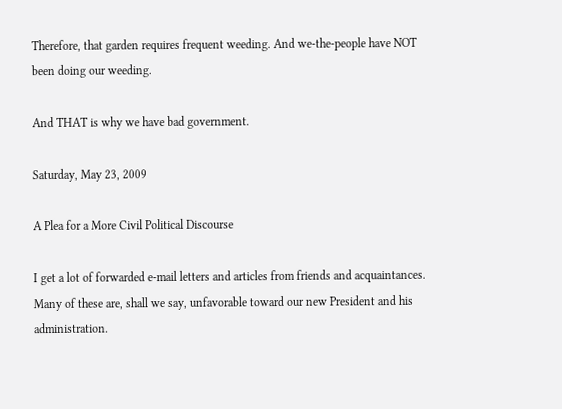Therefore, that garden requires frequent weeding. And we-the-people have NOT been doing our weeding.

And THAT is why we have bad government.

Saturday, May 23, 2009

A Plea for a More Civil Political Discourse

I get a lot of forwarded e-mail letters and articles from friends and acquaintances. Many of these are, shall we say, unfavorable toward our new President and his administration.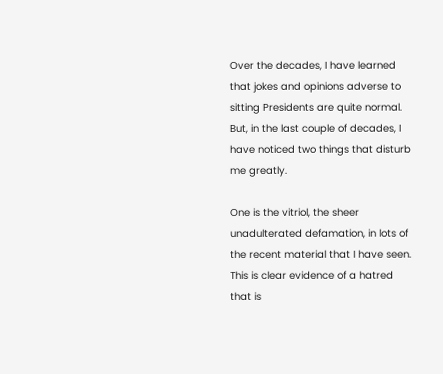Over the decades, I have learned that jokes and opinions adverse to sitting Presidents are quite normal. But, in the last couple of decades, I have noticed two things that disturb me greatly.

One is the vitriol, the sheer unadulterated defamation, in lots of the recent material that I have seen. This is clear evidence of a hatred that is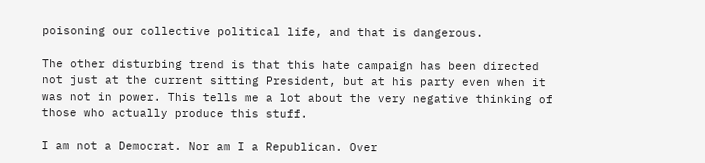poisoning our collective political life, and that is dangerous.

The other disturbing trend is that this hate campaign has been directed not just at the current sitting President, but at his party even when it was not in power. This tells me a lot about the very negative thinking of those who actually produce this stuff.

I am not a Democrat. Nor am I a Republican. Over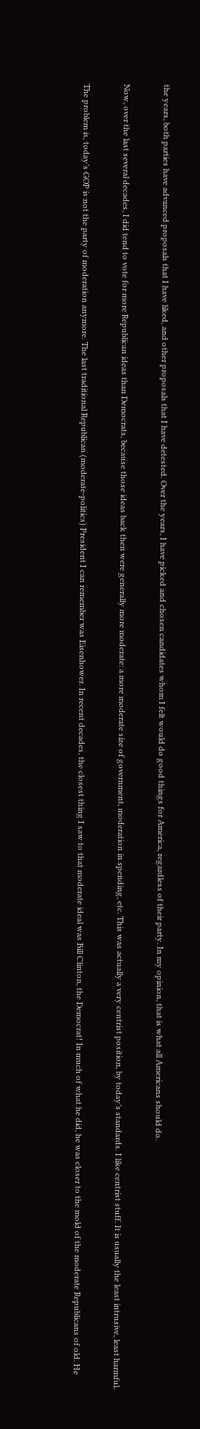the years, both parties have advanced proposals that I have liked, and other proposals that I have detested. Over the years, I have picked and chosen candidates whom I felt would do good things for America, regardless of their party. In my opinion, that is what all Americans should do.

Now, over the last several decades, I did tend to vote for more Republican ideas than Democrats, because those ideas back then were generally more moderate: a more moderate size of government, moderation in spending, etc. This was actually a very centrist position, by today’s standards. I like centrist stuff. It is usually the least intrusive, least harmful.

The problem is, today’s GOP is not the party of moderation anymore. The last traditional Republican (moderate-politics) President I can remember was Eisenhower. In recent decades, the closest thing I saw to that moderate ideal was Bill Clinton, the Democrat! In much of what he did, he was closer to the mold of the moderate Republicans of old. He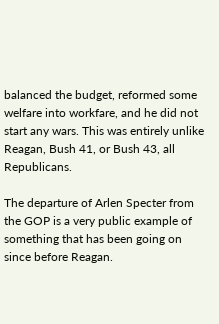balanced the budget, reformed some welfare into workfare, and he did not start any wars. This was entirely unlike Reagan, Bush 41, or Bush 43, all Republicans.

The departure of Arlen Specter from the GOP is a very public example of something that has been going on since before Reagan.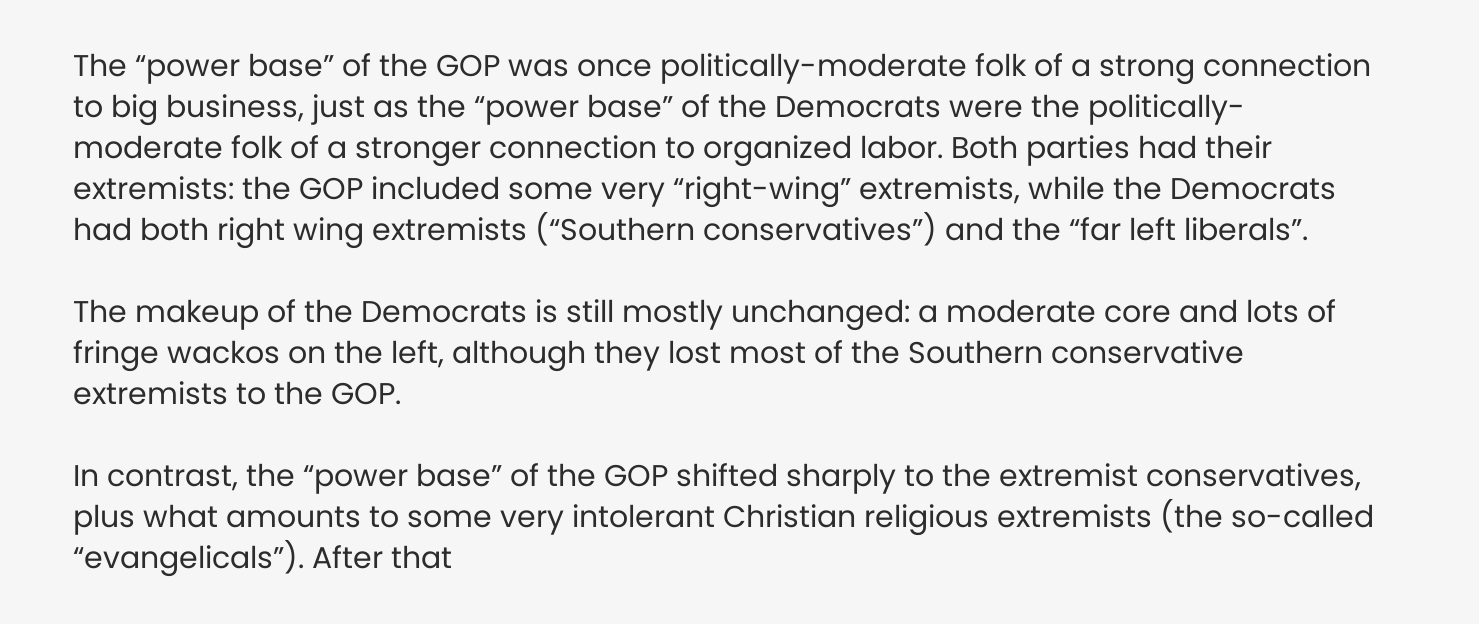The “power base” of the GOP was once politically-moderate folk of a strong connection to big business, just as the “power base” of the Democrats were the politically-moderate folk of a stronger connection to organized labor. Both parties had their extremists: the GOP included some very “right-wing” extremists, while the Democrats had both right wing extremists (“Southern conservatives”) and the “far left liberals”.

The makeup of the Democrats is still mostly unchanged: a moderate core and lots of fringe wackos on the left, although they lost most of the Southern conservative extremists to the GOP.

In contrast, the “power base” of the GOP shifted sharply to the extremist conservatives, plus what amounts to some very intolerant Christian religious extremists (the so-called “evangelicals”). After that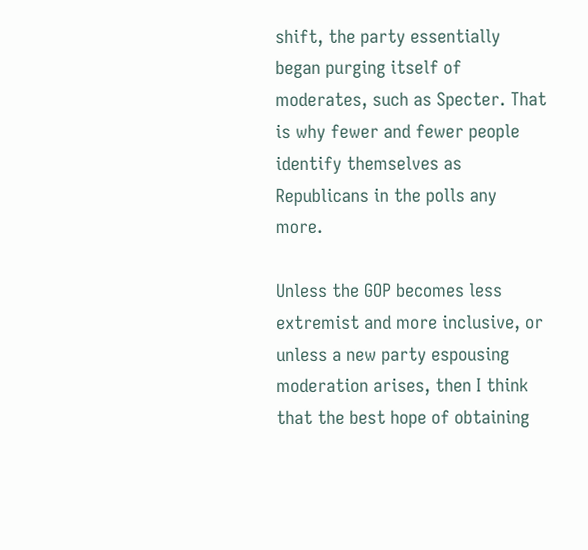shift, the party essentially began purging itself of moderates, such as Specter. That is why fewer and fewer people identify themselves as Republicans in the polls any more.

Unless the GOP becomes less extremist and more inclusive, or unless a new party espousing moderation arises, then I think that the best hope of obtaining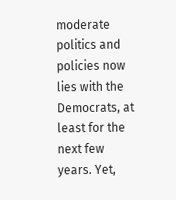moderate politics and policies now lies with the Democrats, at least for the next few years. Yet,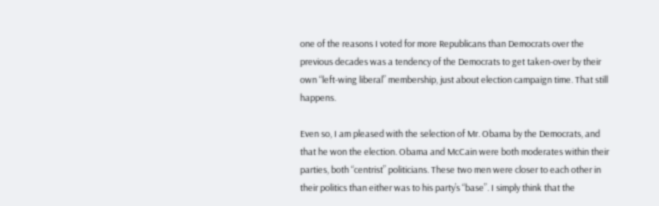one of the reasons I voted for more Republicans than Democrats over the previous decades was a tendency of the Democrats to get taken-over by their own “left-wing liberal” membership, just about election campaign time. That still happens.

Even so, I am pleased with the selection of Mr. Obama by the Democrats, and that he won the election. Obama and McCain were both moderates within their parties, both “centrist” politicians. These two men were closer to each other in their politics than either was to his party’s “base”. I simply think that the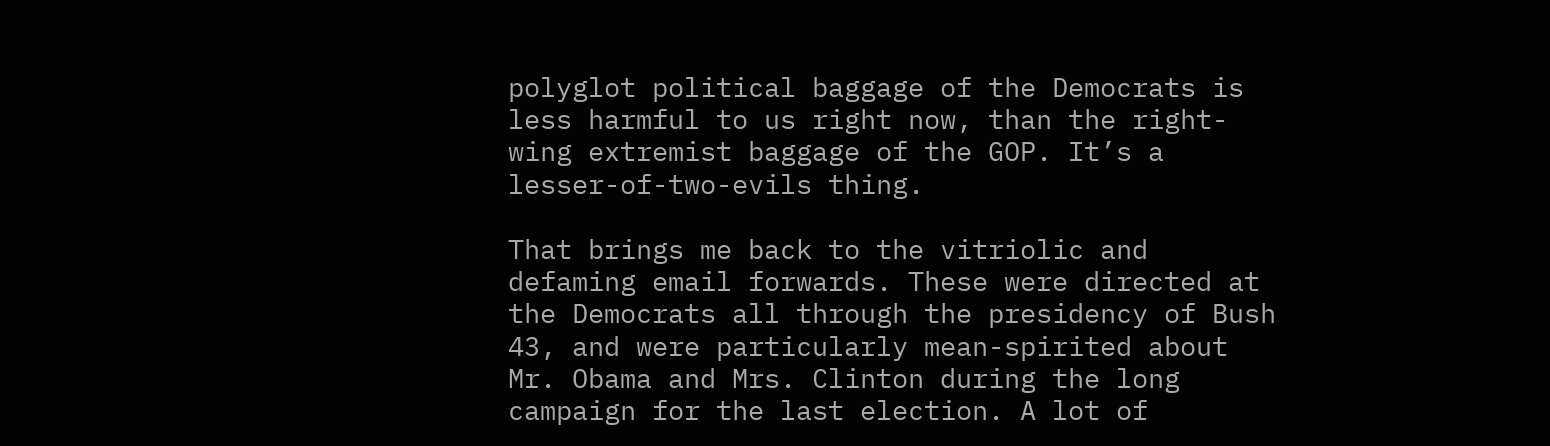polyglot political baggage of the Democrats is less harmful to us right now, than the right-wing extremist baggage of the GOP. It’s a lesser-of-two-evils thing.

That brings me back to the vitriolic and defaming email forwards. These were directed at the Democrats all through the presidency of Bush 43, and were particularly mean-spirited about Mr. Obama and Mrs. Clinton during the long campaign for the last election. A lot of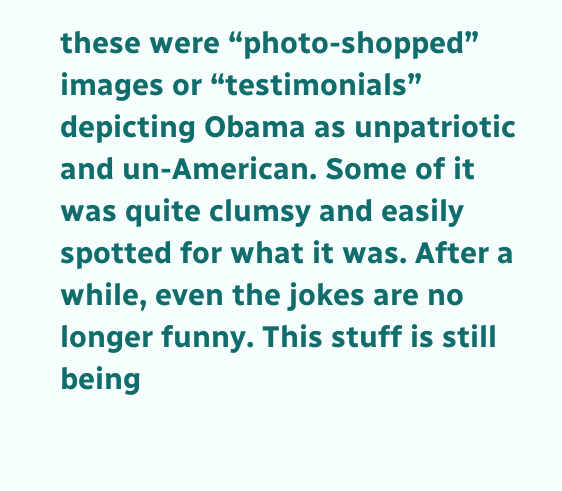these were “photo-shopped” images or “testimonials” depicting Obama as unpatriotic and un-American. Some of it was quite clumsy and easily spotted for what it was. After a while, even the jokes are no longer funny. This stuff is still being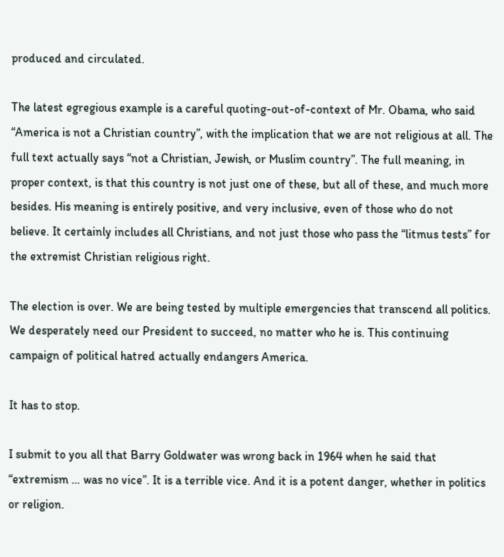produced and circulated.

The latest egregious example is a careful quoting-out-of-context of Mr. Obama, who said “America is not a Christian country”, with the implication that we are not religious at all. The full text actually says “not a Christian, Jewish, or Muslim country”. The full meaning, in proper context, is that this country is not just one of these, but all of these, and much more besides. His meaning is entirely positive, and very inclusive, even of those who do not believe. It certainly includes all Christians, and not just those who pass the “litmus tests” for the extremist Christian religious right.

The election is over. We are being tested by multiple emergencies that transcend all politics. We desperately need our President to succeed, no matter who he is. This continuing campaign of political hatred actually endangers America.

It has to stop.

I submit to you all that Barry Goldwater was wrong back in 1964 when he said that “extremism … was no vice”. It is a terrible vice. And it is a potent danger, whether in politics or religion.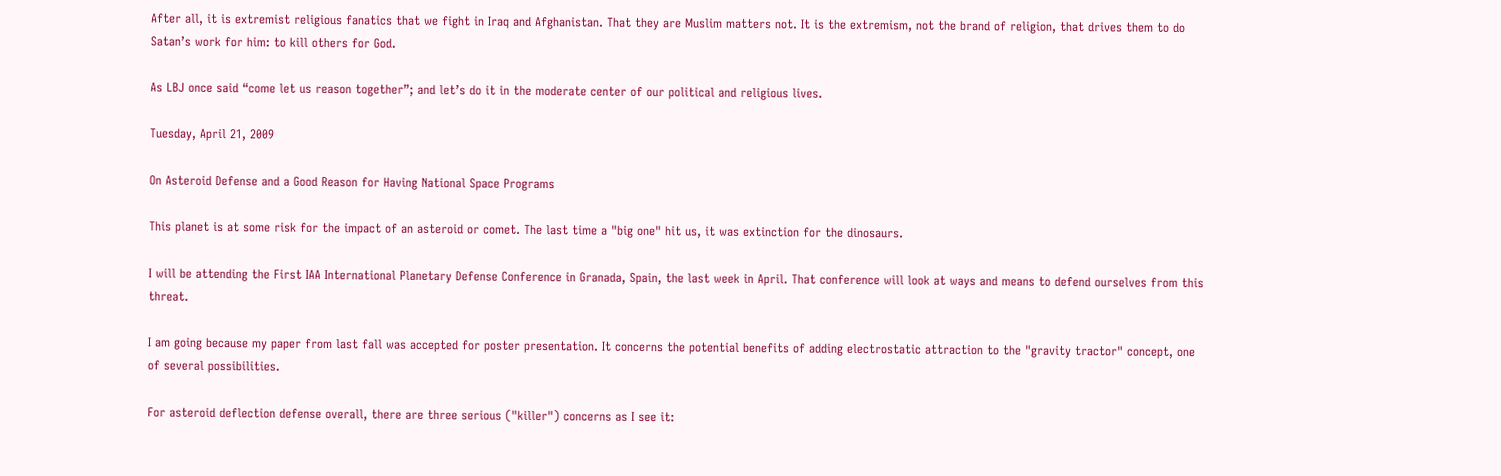After all, it is extremist religious fanatics that we fight in Iraq and Afghanistan. That they are Muslim matters not. It is the extremism, not the brand of religion, that drives them to do Satan’s work for him: to kill others for God.

As LBJ once said “come let us reason together”; and let’s do it in the moderate center of our political and religious lives.

Tuesday, April 21, 2009

On Asteroid Defense and a Good Reason for Having National Space Programs

This planet is at some risk for the impact of an asteroid or comet. The last time a "big one" hit us, it was extinction for the dinosaurs.

I will be attending the First IAA International Planetary Defense Conference in Granada, Spain, the last week in April. That conference will look at ways and means to defend ourselves from this threat.

I am going because my paper from last fall was accepted for poster presentation. It concerns the potential benefits of adding electrostatic attraction to the "gravity tractor" concept, one of several possibilities.

For asteroid deflection defense overall, there are three serious ("killer") concerns as I see it: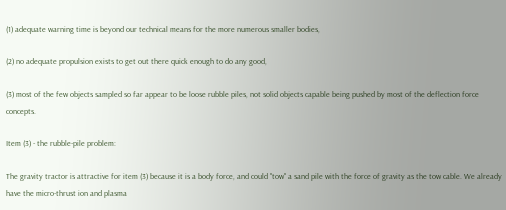(1) adequate warning time is beyond our technical means for the more numerous smaller bodies,

(2) no adequate propulsion exists to get out there quick enough to do any good,

(3) most of the few objects sampled so far appear to be loose rubble piles, not solid objects capable being pushed by most of the deflection force concepts.

Item (3) - the rubble-pile problem:

The gravity tractor is attractive for item (3) because it is a body force, and could "tow" a sand pile with the force of gravity as the tow cable. We already have the micro-thrust ion and plasma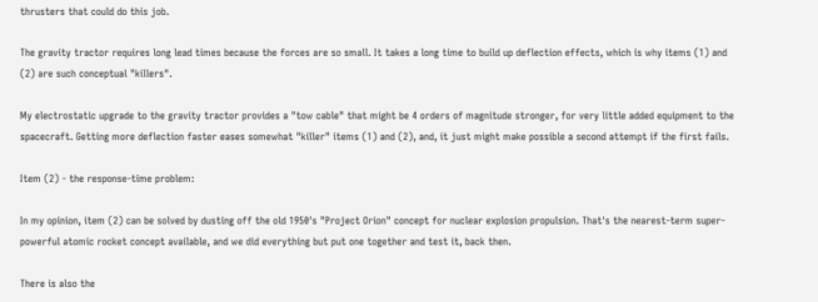thrusters that could do this job.

The gravity tractor requires long lead times because the forces are so small. It takes a long time to build up deflection effects, which is why items (1) and (2) are such conceptual "killers".

My electrostatic upgrade to the gravity tractor provides a "tow cable" that might be 4 orders of magnitude stronger, for very little added equipment to the spacecraft. Getting more deflection faster eases somewhat "killer" items (1) and (2), and, it just might make possible a second attempt if the first fails.

Item (2) - the response-time problem:

In my opinion, item (2) can be solved by dusting off the old 1950's "Project Orion" concept for nuclear explosion propulsion. That's the nearest-term super-powerful atomic rocket concept available, and we did everything but put one together and test it, back then.

There is also the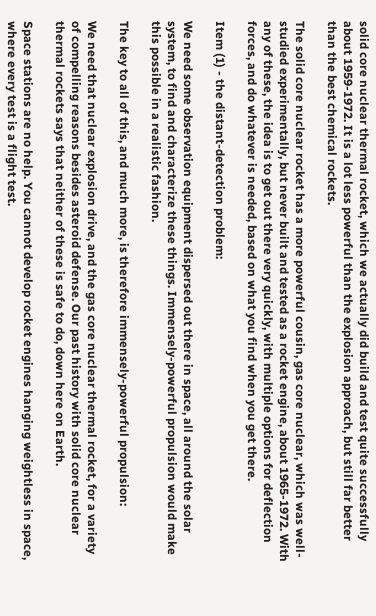solid core nuclear thermal rocket, which we actually did build and test quite successfully about 1959-1972. It is a lot less powerful than the explosion approach, but still far better than the best chemical rockets.

The solid core nuclear rocket has a more powerful cousin, gas core nuclear, which was well-studied experimentally, but never built and tested as a rocket engine, about 1965-1972. With any of these, the idea is to get out there very quickly, with multiple options for deflection forces, and do whatever is needed, based on what you find when you get there.

Item (1) - the distant-detection problem:

We need some observation equipment dispersed out there in space, all around the solar system, to find and characterize these things. Immensely-powerful propulsion would make this possible in a realistic fashion.

The key to all of this, and much more, is therefore immensely-powerful propulsion:

We need that nuclear explosion drive, and the gas core nuclear thermal rocket, for a variety of compelling reasons besides asteroid defense. Our past history with solid core nuclear thermal rockets says that neither of these is safe to do, down here on Earth.

Space stations are no help. You cannot develop rocket engines hanging weightless in space, where every test is a flight test.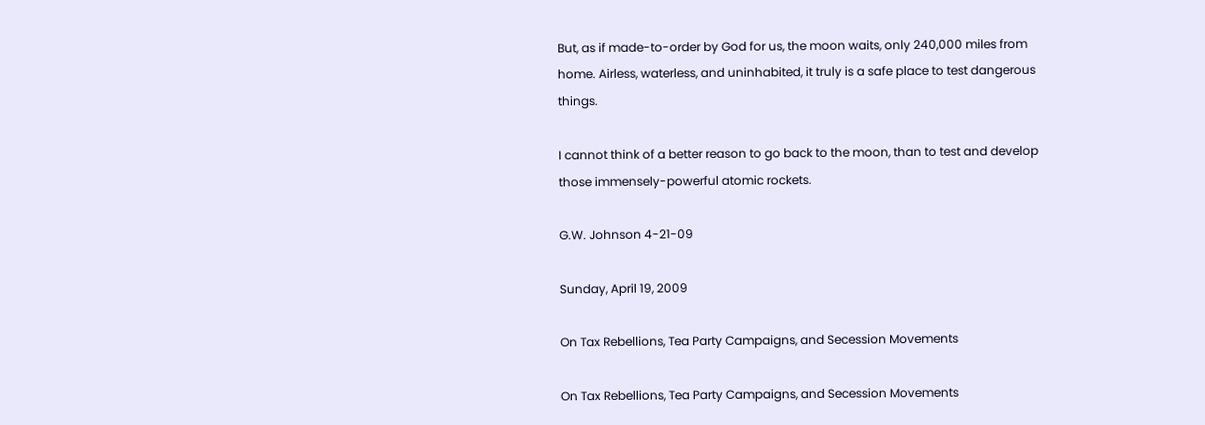But, as if made-to-order by God for us, the moon waits, only 240,000 miles from home. Airless, waterless, and uninhabited, it truly is a safe place to test dangerous things.

I cannot think of a better reason to go back to the moon, than to test and develop those immensely-powerful atomic rockets.

G.W. Johnson 4-21-09

Sunday, April 19, 2009

On Tax Rebellions, Tea Party Campaigns, and Secession Movements

On Tax Rebellions, Tea Party Campaigns, and Secession Movements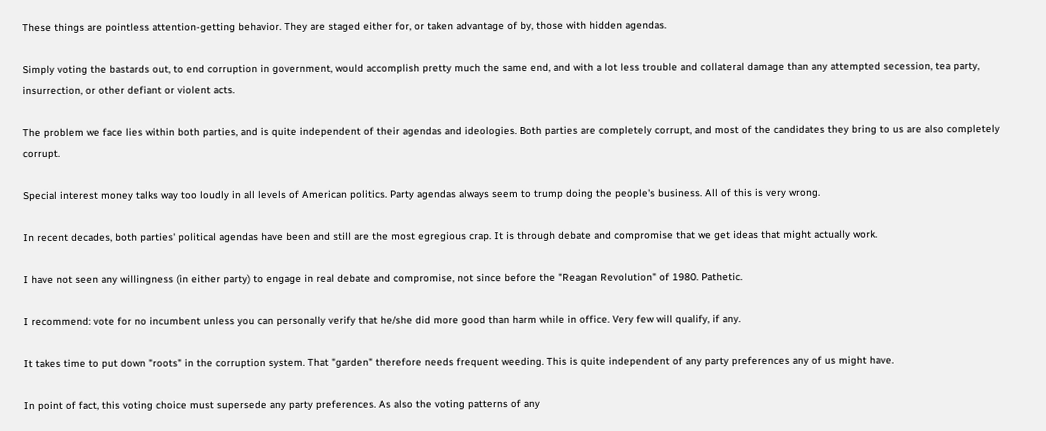These things are pointless attention-getting behavior. They are staged either for, or taken advantage of by, those with hidden agendas.

Simply voting the bastards out, to end corruption in government, would accomplish pretty much the same end, and with a lot less trouble and collateral damage than any attempted secession, tea party, insurrection, or other defiant or violent acts.

The problem we face lies within both parties, and is quite independent of their agendas and ideologies. Both parties are completely corrupt, and most of the candidates they bring to us are also completely corrupt.

Special interest money talks way too loudly in all levels of American politics. Party agendas always seem to trump doing the people's business. All of this is very wrong.

In recent decades, both parties' political agendas have been and still are the most egregious crap. It is through debate and compromise that we get ideas that might actually work.

I have not seen any willingness (in either party) to engage in real debate and compromise, not since before the "Reagan Revolution" of 1980. Pathetic.

I recommend: vote for no incumbent unless you can personally verify that he/she did more good than harm while in office. Very few will qualify, if any.

It takes time to put down "roots" in the corruption system. That "garden" therefore needs frequent weeding. This is quite independent of any party preferences any of us might have.

In point of fact, this voting choice must supersede any party preferences. As also the voting patterns of any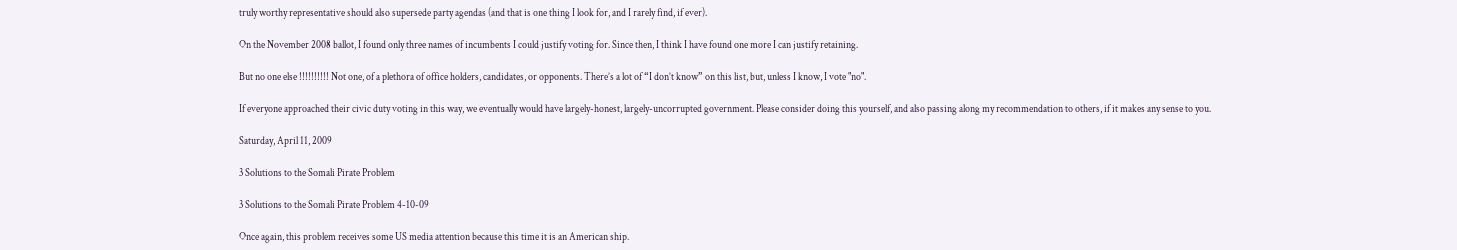truly worthy representative should also supersede party agendas (and that is one thing I look for, and I rarely find, if ever).

On the November 2008 ballot, I found only three names of incumbents I could justify voting for. Since then, I think I have found one more I can justify retaining.

But no one else !!!!!!!!!! Not one, of a plethora of office holders, candidates, or opponents. There’s a lot of “I don’t know” on this list, but, unless I know, I vote "no".

If everyone approached their civic duty voting in this way, we eventually would have largely-honest, largely-uncorrupted government. Please consider doing this yourself, and also passing along my recommendation to others, if it makes any sense to you.

Saturday, April 11, 2009

3 Solutions to the Somali Pirate Problem

3 Solutions to the Somali Pirate Problem 4-10-09

Once again, this problem receives some US media attention because this time it is an American ship.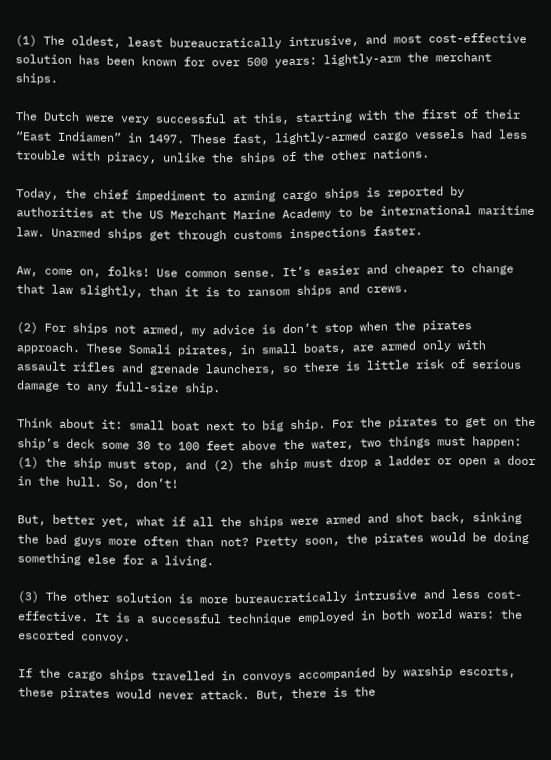(1) The oldest, least bureaucratically intrusive, and most cost-effective solution has been known for over 500 years: lightly-arm the merchant ships.

The Dutch were very successful at this, starting with the first of their “East Indiamen” in 1497. These fast, lightly-armed cargo vessels had less trouble with piracy, unlike the ships of the other nations.

Today, the chief impediment to arming cargo ships is reported by authorities at the US Merchant Marine Academy to be international maritime law. Unarmed ships get through customs inspections faster.

Aw, come on, folks! Use common sense. It’s easier and cheaper to change that law slightly, than it is to ransom ships and crews.

(2) For ships not armed, my advice is don’t stop when the pirates approach. These Somali pirates, in small boats, are armed only with assault rifles and grenade launchers, so there is little risk of serious damage to any full-size ship.

Think about it: small boat next to big ship. For the pirates to get on the ship’s deck some 30 to 100 feet above the water, two things must happen: (1) the ship must stop, and (2) the ship must drop a ladder or open a door in the hull. So, don’t!

But, better yet, what if all the ships were armed and shot back, sinking the bad guys more often than not? Pretty soon, the pirates would be doing something else for a living.

(3) The other solution is more bureaucratically intrusive and less cost-effective. It is a successful technique employed in both world wars: the escorted convoy.

If the cargo ships travelled in convoys accompanied by warship escorts, these pirates would never attack. But, there is the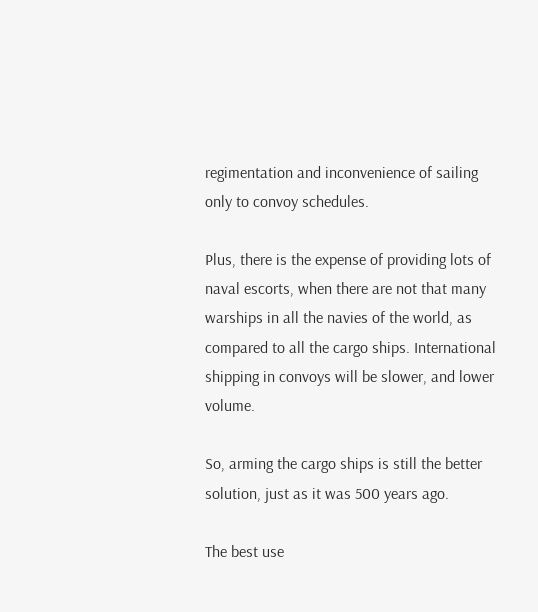regimentation and inconvenience of sailing only to convoy schedules.

Plus, there is the expense of providing lots of naval escorts, when there are not that many warships in all the navies of the world, as compared to all the cargo ships. International shipping in convoys will be slower, and lower volume.

So, arming the cargo ships is still the better solution, just as it was 500 years ago.

The best use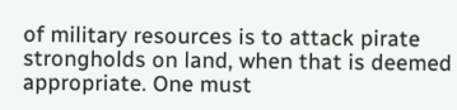of military resources is to attack pirate strongholds on land, when that is deemed appropriate. One must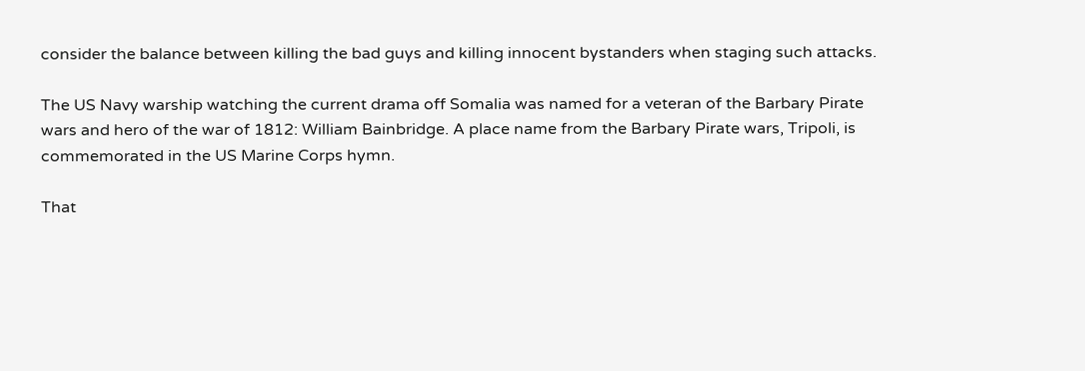consider the balance between killing the bad guys and killing innocent bystanders when staging such attacks.

The US Navy warship watching the current drama off Somalia was named for a veteran of the Barbary Pirate wars and hero of the war of 1812: William Bainbridge. A place name from the Barbary Pirate wars, Tripoli, is commemorated in the US Marine Corps hymn.

That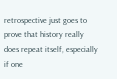retrospective just goes to prove that history really does repeat itself, especially if one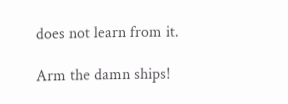does not learn from it.

Arm the damn ships!